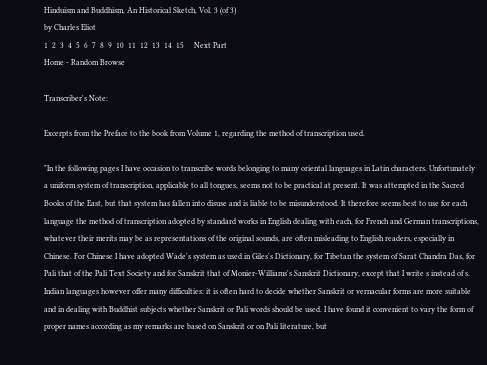Hinduism and Buddhism, An Historical Sketch, Vol. 3 (of 3)
by Charles Eliot
1  2  3  4  5  6  7  8  9  10  11  12  13  14  15     Next Part
Home - Random Browse

Transcriber's Note:

Excerpts from the Preface to the book from Volume 1, regarding the method of transcription used.

"In the following pages I have occasion to transcribe words belonging to many oriental languages in Latin characters. Unfortunately a uniform system of transcription, applicable to all tongues, seems not to be practical at present. It was attempted in the Sacred Books of the East, but that system has fallen into disuse and is liable to be misunderstood. It therefore seems best to use for each language the method of transcription adopted by standard works in English dealing with each, for French and German transcriptions, whatever their merits may be as representations of the original sounds, are often misleading to English readers, especially in Chinese. For Chinese I have adopted Wade's system as used in Giles's Dictionary, for Tibetan the system of Sarat Chandra Das, for Pali that of the Pali Text Society and for Sanskrit that of Monier-Williams's Sanskrit Dictionary, except that I write s instead of s. Indian languages however offer many difficulties: it is often hard to decide whether Sanskrit or vernacular forms are more suitable and in dealing with Buddhist subjects whether Sanskrit or Pali words should be used. I have found it convenient to vary the form of proper names according as my remarks are based on Sanskrit or on Pali literature, but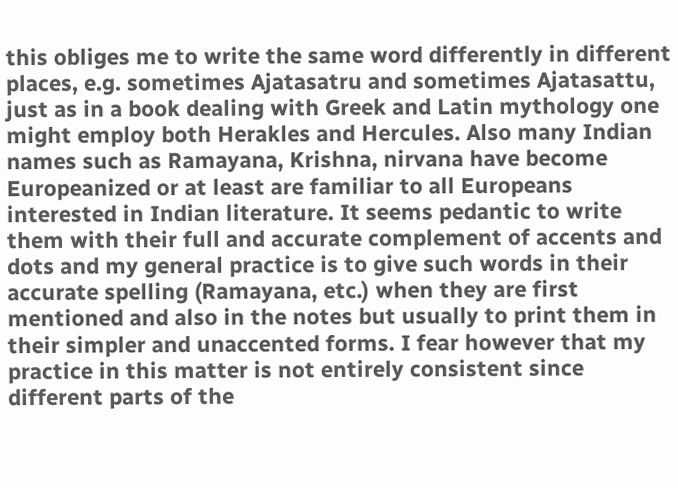this obliges me to write the same word differently in different places, e.g. sometimes Ajatasatru and sometimes Ajatasattu, just as in a book dealing with Greek and Latin mythology one might employ both Herakles and Hercules. Also many Indian names such as Ramayana, Krishna, nirvana have become Europeanized or at least are familiar to all Europeans interested in Indian literature. It seems pedantic to write them with their full and accurate complement of accents and dots and my general practice is to give such words in their accurate spelling (Ramayana, etc.) when they are first mentioned and also in the notes but usually to print them in their simpler and unaccented forms. I fear however that my practice in this matter is not entirely consistent since different parts of the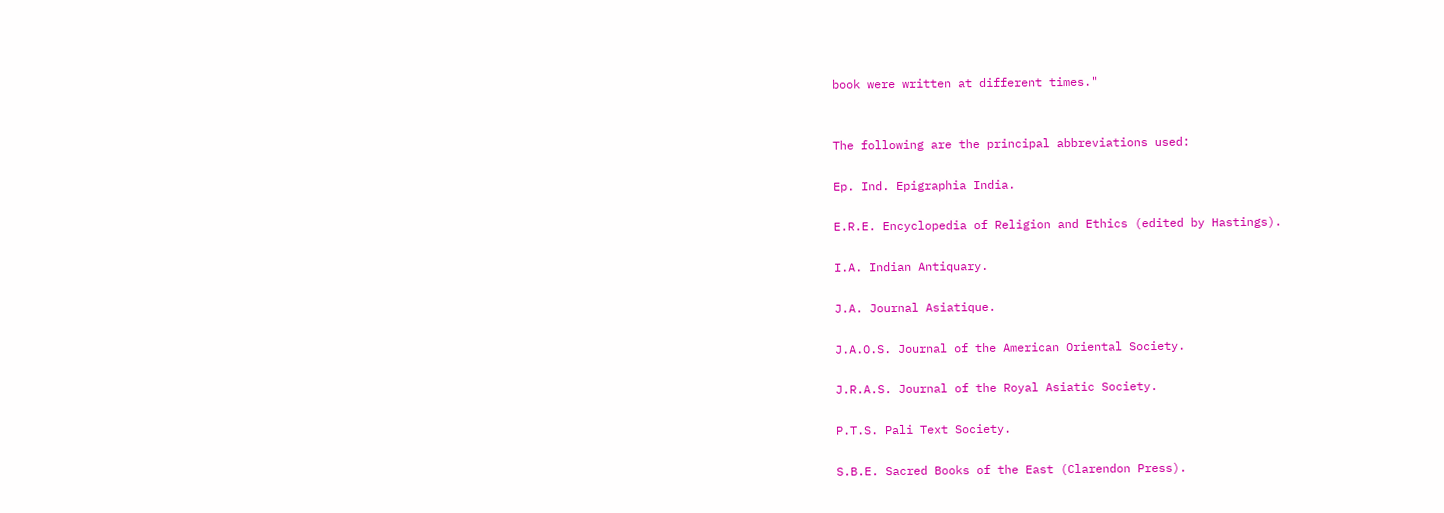book were written at different times."


The following are the principal abbreviations used:

Ep. Ind. Epigraphia India.

E.R.E. Encyclopedia of Religion and Ethics (edited by Hastings).

I.A. Indian Antiquary.

J.A. Journal Asiatique.

J.A.O.S. Journal of the American Oriental Society.

J.R.A.S. Journal of the Royal Asiatic Society.

P.T.S. Pali Text Society.

S.B.E. Sacred Books of the East (Clarendon Press).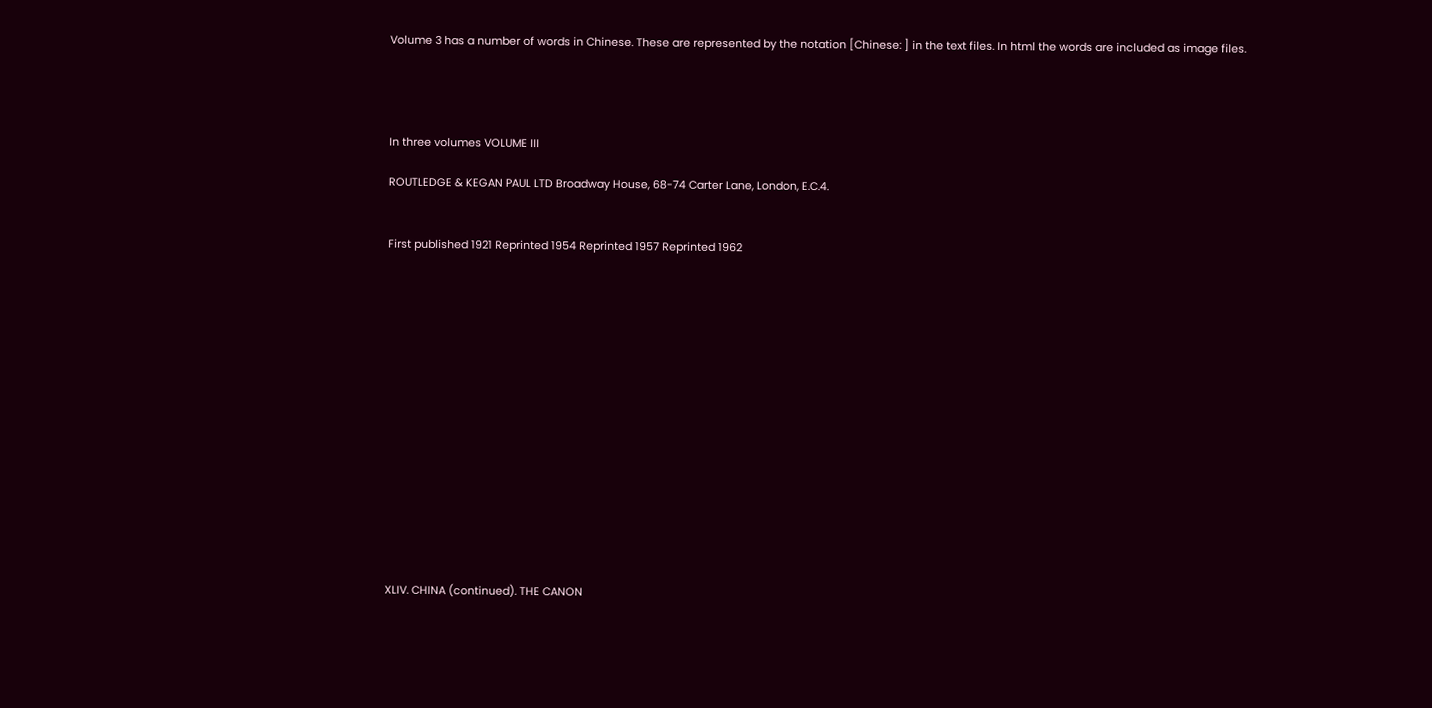Volume 3 has a number of words in Chinese. These are represented by the notation [Chinese: ] in the text files. In html the words are included as image files.




In three volumes VOLUME III

ROUTLEDGE & KEGAN PAUL LTD Broadway House, 68-74 Carter Lane, London, E.C.4.


First published 1921 Reprinted 1954 Reprinted 1957 Reprinted 1962
















XLIV. CHINA (continued). THE CANON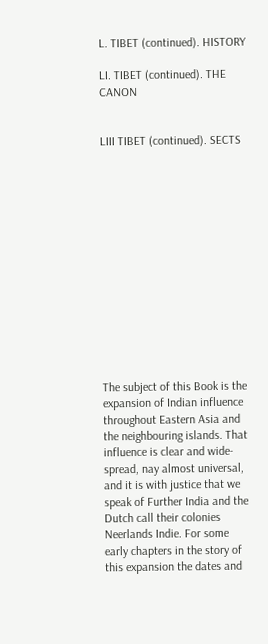L. TIBET (continued). HISTORY

LI. TIBET (continued). THE CANON


LIII TIBET (continued). SECTS














The subject of this Book is the expansion of Indian influence throughout Eastern Asia and the neighbouring islands. That influence is clear and wide-spread, nay almost universal, and it is with justice that we speak of Further India and the Dutch call their colonies Neerlands Indie. For some early chapters in the story of this expansion the dates and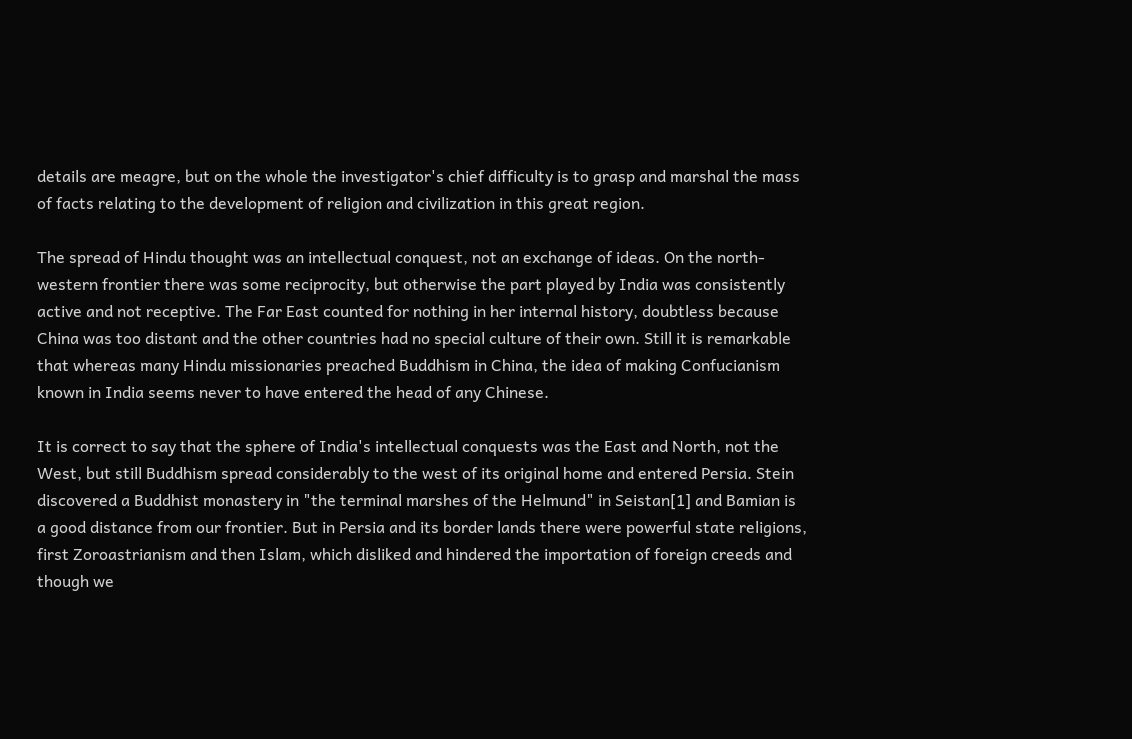details are meagre, but on the whole the investigator's chief difficulty is to grasp and marshal the mass of facts relating to the development of religion and civilization in this great region.

The spread of Hindu thought was an intellectual conquest, not an exchange of ideas. On the north-western frontier there was some reciprocity, but otherwise the part played by India was consistently active and not receptive. The Far East counted for nothing in her internal history, doubtless because China was too distant and the other countries had no special culture of their own. Still it is remarkable that whereas many Hindu missionaries preached Buddhism in China, the idea of making Confucianism known in India seems never to have entered the head of any Chinese.

It is correct to say that the sphere of India's intellectual conquests was the East and North, not the West, but still Buddhism spread considerably to the west of its original home and entered Persia. Stein discovered a Buddhist monastery in "the terminal marshes of the Helmund" in Seistan[1] and Bamian is a good distance from our frontier. But in Persia and its border lands there were powerful state religions, first Zoroastrianism and then Islam, which disliked and hindered the importation of foreign creeds and though we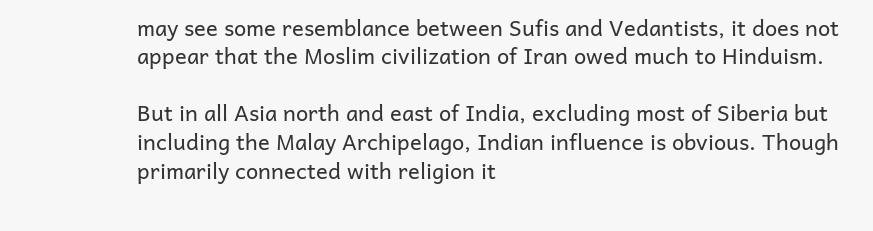may see some resemblance between Sufis and Vedantists, it does not appear that the Moslim civilization of Iran owed much to Hinduism.

But in all Asia north and east of India, excluding most of Siberia but including the Malay Archipelago, Indian influence is obvious. Though primarily connected with religion it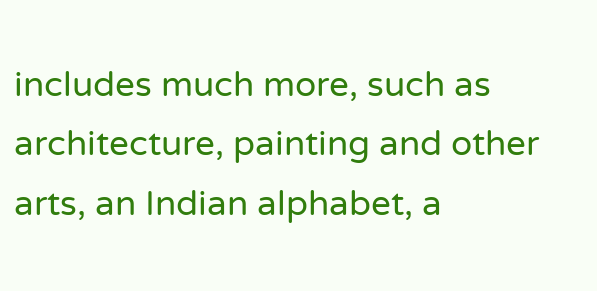includes much more, such as architecture, painting and other arts, an Indian alphabet, a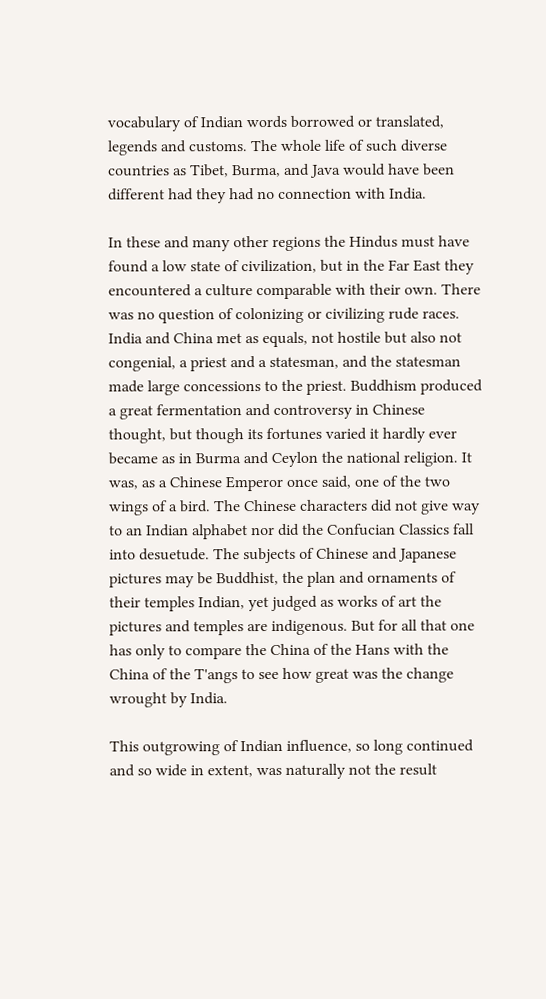vocabulary of Indian words borrowed or translated, legends and customs. The whole life of such diverse countries as Tibet, Burma, and Java would have been different had they had no connection with India.

In these and many other regions the Hindus must have found a low state of civilization, but in the Far East they encountered a culture comparable with their own. There was no question of colonizing or civilizing rude races. India and China met as equals, not hostile but also not congenial, a priest and a statesman, and the statesman made large concessions to the priest. Buddhism produced a great fermentation and controversy in Chinese thought, but though its fortunes varied it hardly ever became as in Burma and Ceylon the national religion. It was, as a Chinese Emperor once said, one of the two wings of a bird. The Chinese characters did not give way to an Indian alphabet nor did the Confucian Classics fall into desuetude. The subjects of Chinese and Japanese pictures may be Buddhist, the plan and ornaments of their temples Indian, yet judged as works of art the pictures and temples are indigenous. But for all that one has only to compare the China of the Hans with the China of the T'angs to see how great was the change wrought by India.

This outgrowing of Indian influence, so long continued and so wide in extent, was naturally not the result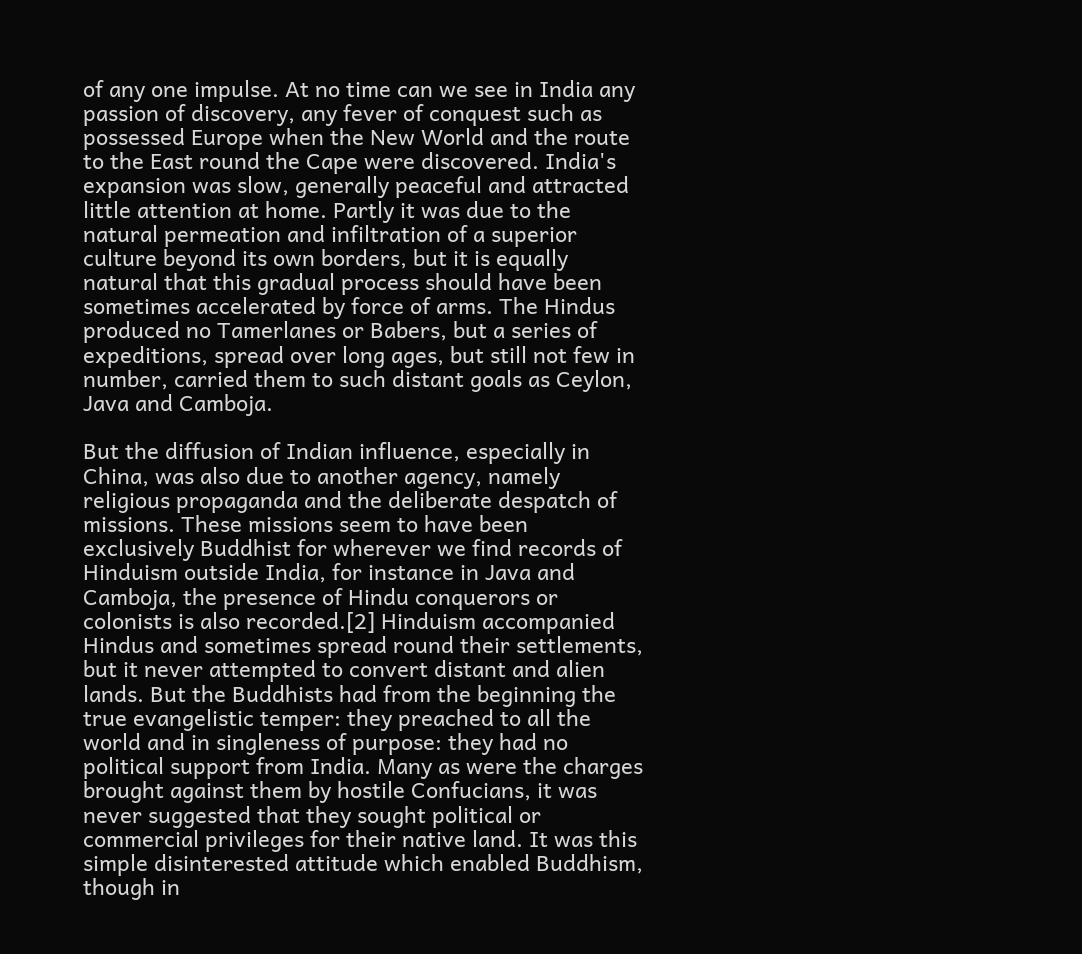of any one impulse. At no time can we see in India any passion of discovery, any fever of conquest such as possessed Europe when the New World and the route to the East round the Cape were discovered. India's expansion was slow, generally peaceful and attracted little attention at home. Partly it was due to the natural permeation and infiltration of a superior culture beyond its own borders, but it is equally natural that this gradual process should have been sometimes accelerated by force of arms. The Hindus produced no Tamerlanes or Babers, but a series of expeditions, spread over long ages, but still not few in number, carried them to such distant goals as Ceylon, Java and Camboja.

But the diffusion of Indian influence, especially in China, was also due to another agency, namely religious propaganda and the deliberate despatch of missions. These missions seem to have been exclusively Buddhist for wherever we find records of Hinduism outside India, for instance in Java and Camboja, the presence of Hindu conquerors or colonists is also recorded.[2] Hinduism accompanied Hindus and sometimes spread round their settlements, but it never attempted to convert distant and alien lands. But the Buddhists had from the beginning the true evangelistic temper: they preached to all the world and in singleness of purpose: they had no political support from India. Many as were the charges brought against them by hostile Confucians, it was never suggested that they sought political or commercial privileges for their native land. It was this simple disinterested attitude which enabled Buddhism, though in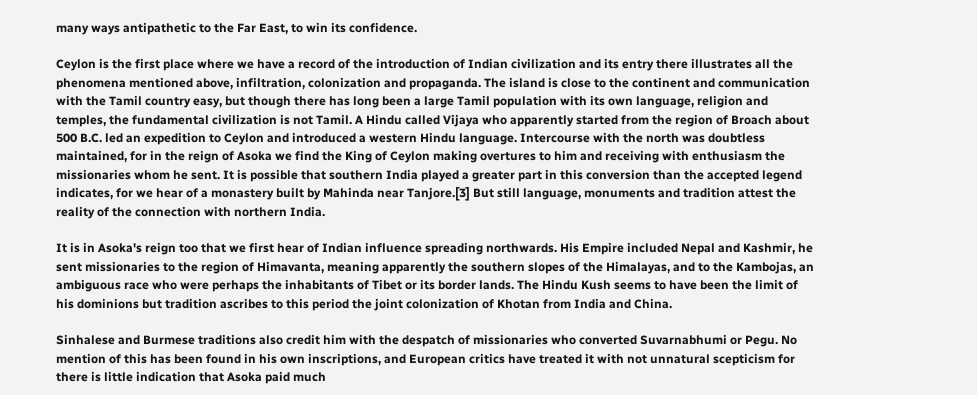many ways antipathetic to the Far East, to win its confidence.

Ceylon is the first place where we have a record of the introduction of Indian civilization and its entry there illustrates all the phenomena mentioned above, infiltration, colonization and propaganda. The island is close to the continent and communication with the Tamil country easy, but though there has long been a large Tamil population with its own language, religion and temples, the fundamental civilization is not Tamil. A Hindu called Vijaya who apparently started from the region of Broach about 500 B.C. led an expedition to Ceylon and introduced a western Hindu language. Intercourse with the north was doubtless maintained, for in the reign of Asoka we find the King of Ceylon making overtures to him and receiving with enthusiasm the missionaries whom he sent. It is possible that southern India played a greater part in this conversion than the accepted legend indicates, for we hear of a monastery built by Mahinda near Tanjore.[3] But still language, monuments and tradition attest the reality of the connection with northern India.

It is in Asoka's reign too that we first hear of Indian influence spreading northwards. His Empire included Nepal and Kashmir, he sent missionaries to the region of Himavanta, meaning apparently the southern slopes of the Himalayas, and to the Kambojas, an ambiguous race who were perhaps the inhabitants of Tibet or its border lands. The Hindu Kush seems to have been the limit of his dominions but tradition ascribes to this period the joint colonization of Khotan from India and China.

Sinhalese and Burmese traditions also credit him with the despatch of missionaries who converted Suvarnabhumi or Pegu. No mention of this has been found in his own inscriptions, and European critics have treated it with not unnatural scepticism for there is little indication that Asoka paid much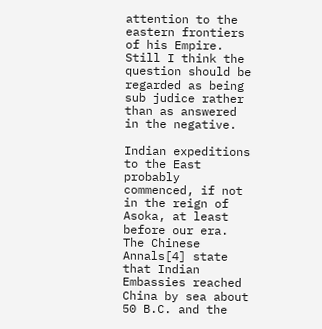attention to the eastern frontiers of his Empire. Still I think the question should be regarded as being sub judice rather than as answered in the negative.

Indian expeditions to the East probably commenced, if not in the reign of Asoka, at least before our era. The Chinese Annals[4] state that Indian Embassies reached China by sea about 50 B.C. and the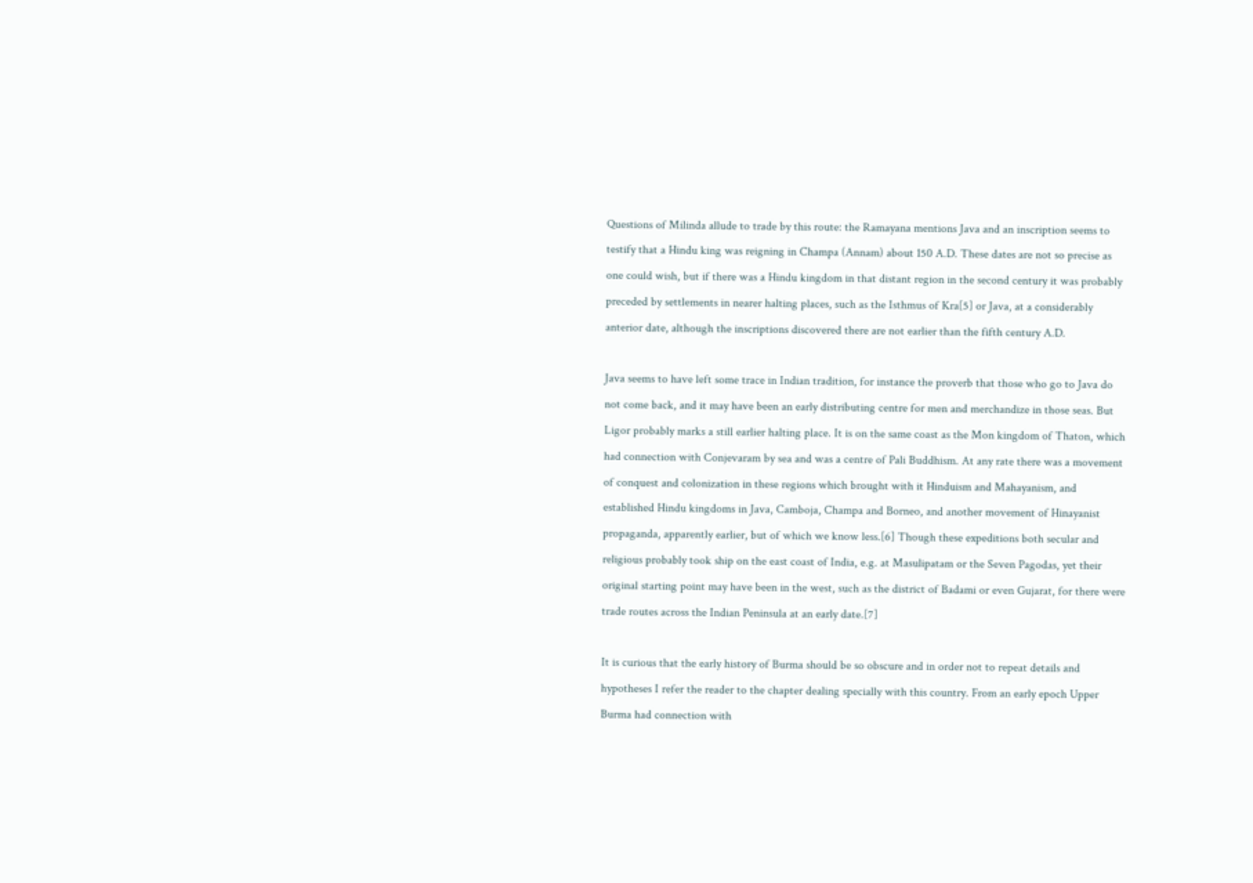Questions of Milinda allude to trade by this route: the Ramayana mentions Java and an inscription seems to testify that a Hindu king was reigning in Champa (Annam) about 150 A.D. These dates are not so precise as one could wish, but if there was a Hindu kingdom in that distant region in the second century it was probably preceded by settlements in nearer halting places, such as the Isthmus of Kra[5] or Java, at a considerably anterior date, although the inscriptions discovered there are not earlier than the fifth century A.D.

Java seems to have left some trace in Indian tradition, for instance the proverb that those who go to Java do not come back, and it may have been an early distributing centre for men and merchandize in those seas. But Ligor probably marks a still earlier halting place. It is on the same coast as the Mon kingdom of Thaton, which had connection with Conjevaram by sea and was a centre of Pali Buddhism. At any rate there was a movement of conquest and colonization in these regions which brought with it Hinduism and Mahayanism, and established Hindu kingdoms in Java, Camboja, Champa and Borneo, and another movement of Hinayanist propaganda, apparently earlier, but of which we know less.[6] Though these expeditions both secular and religious probably took ship on the east coast of India, e.g. at Masulipatam or the Seven Pagodas, yet their original starting point may have been in the west, such as the district of Badami or even Gujarat, for there were trade routes across the Indian Peninsula at an early date.[7]

It is curious that the early history of Burma should be so obscure and in order not to repeat details and hypotheses I refer the reader to the chapter dealing specially with this country. From an early epoch Upper Burma had connection with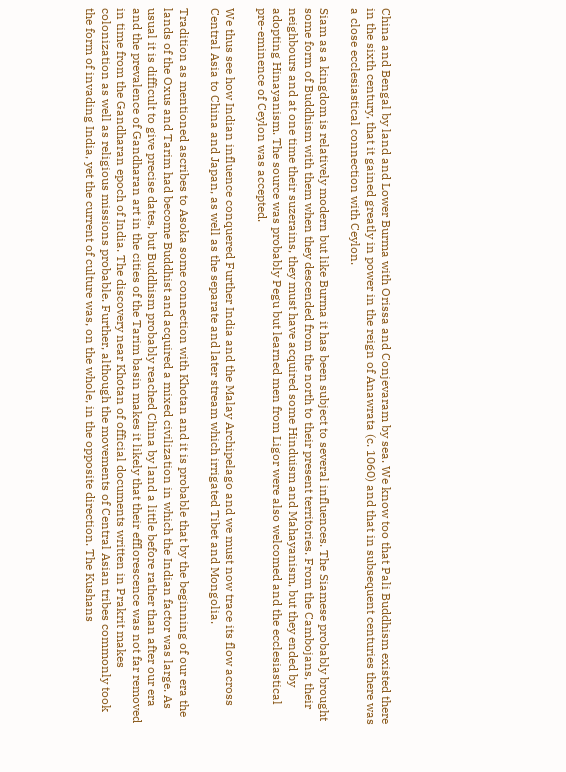China and Bengal by land and Lower Burma with Orissa and Conjevaram by sea. We know too that Pali Buddhism existed there in the sixth century, that it gained greatly in power in the reign of Anawrata (c. 1060) and that in subsequent centuries there was a close ecclesiastical connection with Ceylon.

Siam as a kingdom is relatively modern but like Burma it has been subject to several influences. The Siamese probably brought some form of Buddhism with them when they descended from the north to their present territories. From the Cambojans, their neighbours and at one time their suzerains, they must have acquired some Hinduism and Mahayanism, but they ended by adopting Hinayanism. The source was probably Pegu but learned men from Ligor were also welcomed and the ecclesiastical pre-eminence of Ceylon was accepted.

We thus see how Indian influence conquered Further India and the Malay Archipelago and we must now trace its flow across Central Asia to China and Japan, as well as the separate and later stream which irrigated Tibet and Mongolia.

Tradition as mentioned ascribes to Asoka some connection with Khotan and it is probable that by the beginning of our era the lands of the Oxus and Tarim had become Buddhist and acquired a mixed civilization in which the Indian factor was large. As usual it is difficult to give precise dates, but Buddhism probably reached China by land a little before rather than after our era and the prevalence of Gandharan art in the cities of the Tarim basin makes it likely that their efflorescence was not far removed in time from the Gandharan epoch of India. The discovery near Khotan of official documents written in Prakrit makes colonization as well as religious missions probable. Further, although the movements of Central Asian tribes commonly took the form of invading India, yet the current of culture was, on the whole, in the opposite direction. The Kushans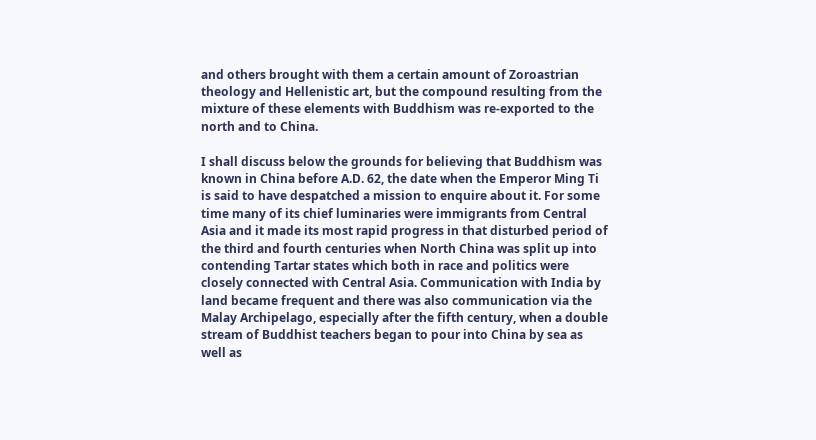and others brought with them a certain amount of Zoroastrian theology and Hellenistic art, but the compound resulting from the mixture of these elements with Buddhism was re-exported to the north and to China.

I shall discuss below the grounds for believing that Buddhism was known in China before A.D. 62, the date when the Emperor Ming Ti is said to have despatched a mission to enquire about it. For some time many of its chief luminaries were immigrants from Central Asia and it made its most rapid progress in that disturbed period of the third and fourth centuries when North China was split up into contending Tartar states which both in race and politics were closely connected with Central Asia. Communication with India by land became frequent and there was also communication via the Malay Archipelago, especially after the fifth century, when a double stream of Buddhist teachers began to pour into China by sea as well as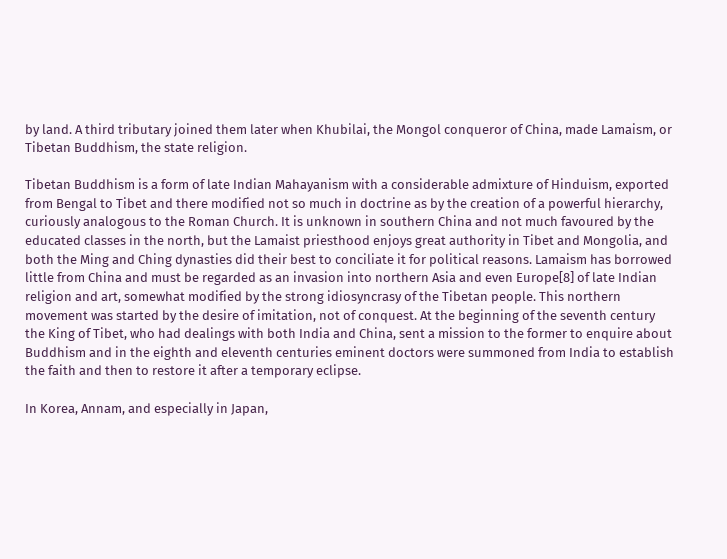by land. A third tributary joined them later when Khubilai, the Mongol conqueror of China, made Lamaism, or Tibetan Buddhism, the state religion.

Tibetan Buddhism is a form of late Indian Mahayanism with a considerable admixture of Hinduism, exported from Bengal to Tibet and there modified not so much in doctrine as by the creation of a powerful hierarchy, curiously analogous to the Roman Church. It is unknown in southern China and not much favoured by the educated classes in the north, but the Lamaist priesthood enjoys great authority in Tibet and Mongolia, and both the Ming and Ching dynasties did their best to conciliate it for political reasons. Lamaism has borrowed little from China and must be regarded as an invasion into northern Asia and even Europe[8] of late Indian religion and art, somewhat modified by the strong idiosyncrasy of the Tibetan people. This northern movement was started by the desire of imitation, not of conquest. At the beginning of the seventh century the King of Tibet, who had dealings with both India and China, sent a mission to the former to enquire about Buddhism and in the eighth and eleventh centuries eminent doctors were summoned from India to establish the faith and then to restore it after a temporary eclipse.

In Korea, Annam, and especially in Japan,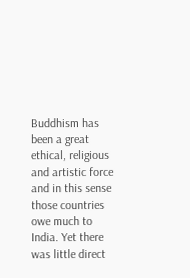Buddhism has been a great ethical, religious and artistic force and in this sense those countries owe much to India. Yet there was little direct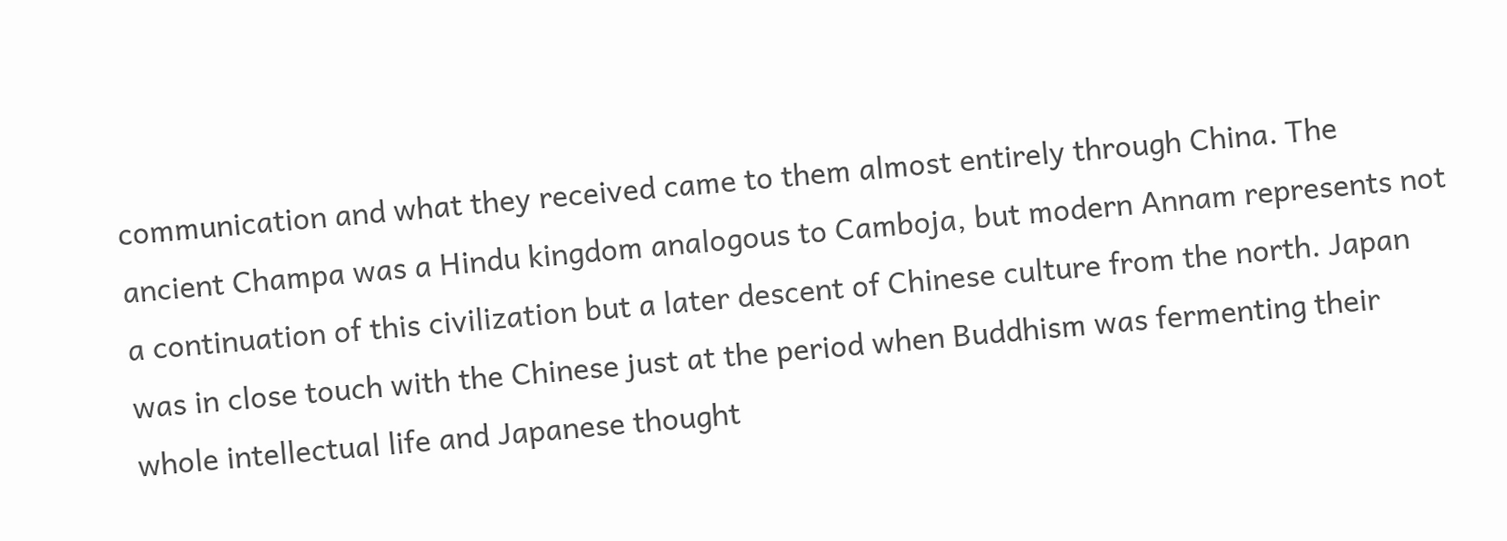communication and what they received came to them almost entirely through China. The ancient Champa was a Hindu kingdom analogous to Camboja, but modern Annam represents not a continuation of this civilization but a later descent of Chinese culture from the north. Japan was in close touch with the Chinese just at the period when Buddhism was fermenting their whole intellectual life and Japanese thought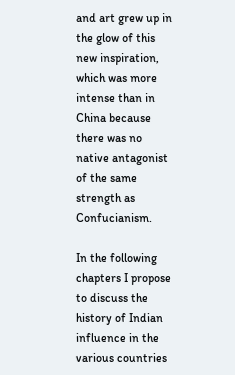and art grew up in the glow of this new inspiration, which was more intense than in China because there was no native antagonist of the same strength as Confucianism.

In the following chapters I propose to discuss the history of Indian influence in the various countries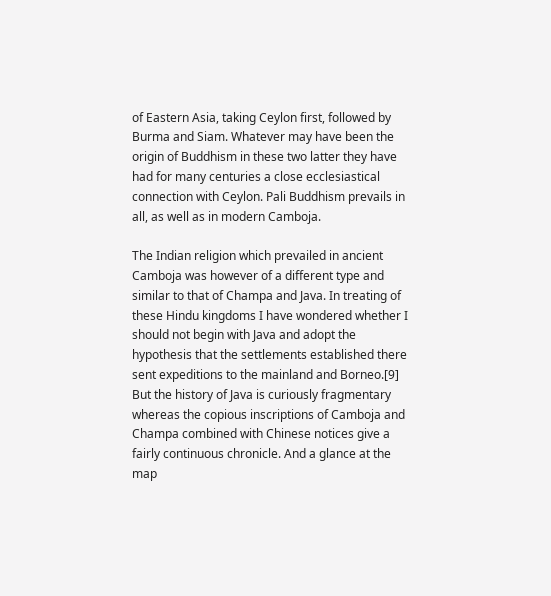of Eastern Asia, taking Ceylon first, followed by Burma and Siam. Whatever may have been the origin of Buddhism in these two latter they have had for many centuries a close ecclesiastical connection with Ceylon. Pali Buddhism prevails in all, as well as in modern Camboja.

The Indian religion which prevailed in ancient Camboja was however of a different type and similar to that of Champa and Java. In treating of these Hindu kingdoms I have wondered whether I should not begin with Java and adopt the hypothesis that the settlements established there sent expeditions to the mainland and Borneo.[9] But the history of Java is curiously fragmentary whereas the copious inscriptions of Camboja and Champa combined with Chinese notices give a fairly continuous chronicle. And a glance at the map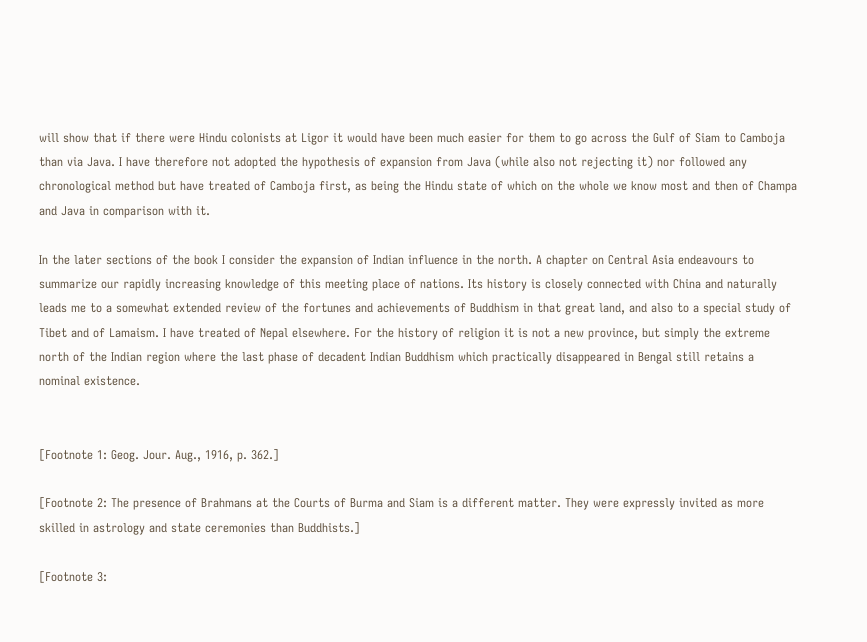will show that if there were Hindu colonists at Ligor it would have been much easier for them to go across the Gulf of Siam to Camboja than via Java. I have therefore not adopted the hypothesis of expansion from Java (while also not rejecting it) nor followed any chronological method but have treated of Camboja first, as being the Hindu state of which on the whole we know most and then of Champa and Java in comparison with it.

In the later sections of the book I consider the expansion of Indian influence in the north. A chapter on Central Asia endeavours to summarize our rapidly increasing knowledge of this meeting place of nations. Its history is closely connected with China and naturally leads me to a somewhat extended review of the fortunes and achievements of Buddhism in that great land, and also to a special study of Tibet and of Lamaism. I have treated of Nepal elsewhere. For the history of religion it is not a new province, but simply the extreme north of the Indian region where the last phase of decadent Indian Buddhism which practically disappeared in Bengal still retains a nominal existence.


[Footnote 1: Geog. Jour. Aug., 1916, p. 362.]

[Footnote 2: The presence of Brahmans at the Courts of Burma and Siam is a different matter. They were expressly invited as more skilled in astrology and state ceremonies than Buddhists.]

[Footnote 3: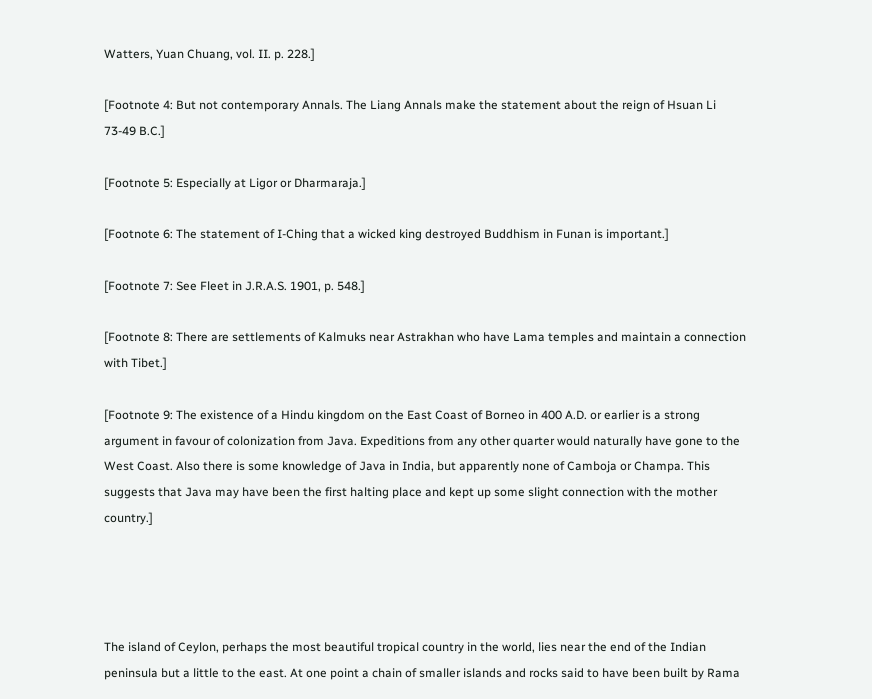Watters, Yuan Chuang, vol. II. p. 228.]

[Footnote 4: But not contemporary Annals. The Liang Annals make the statement about the reign of Hsuan Li 73-49 B.C.]

[Footnote 5: Especially at Ligor or Dharmaraja.]

[Footnote 6: The statement of I-Ching that a wicked king destroyed Buddhism in Funan is important.]

[Footnote 7: See Fleet in J.R.A.S. 1901, p. 548.]

[Footnote 8: There are settlements of Kalmuks near Astrakhan who have Lama temples and maintain a connection with Tibet.]

[Footnote 9: The existence of a Hindu kingdom on the East Coast of Borneo in 400 A.D. or earlier is a strong argument in favour of colonization from Java. Expeditions from any other quarter would naturally have gone to the West Coast. Also there is some knowledge of Java in India, but apparently none of Camboja or Champa. This suggests that Java may have been the first halting place and kept up some slight connection with the mother country.]




The island of Ceylon, perhaps the most beautiful tropical country in the world, lies near the end of the Indian peninsula but a little to the east. At one point a chain of smaller islands and rocks said to have been built by Rama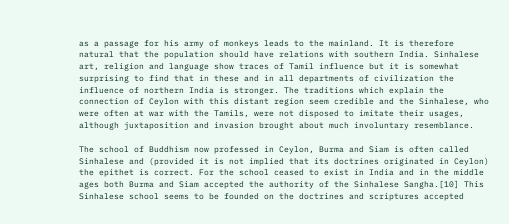as a passage for his army of monkeys leads to the mainland. It is therefore natural that the population should have relations with southern India. Sinhalese art, religion and language show traces of Tamil influence but it is somewhat surprising to find that in these and in all departments of civilization the influence of northern India is stronger. The traditions which explain the connection of Ceylon with this distant region seem credible and the Sinhalese, who were often at war with the Tamils, were not disposed to imitate their usages, although juxtaposition and invasion brought about much involuntary resemblance.

The school of Buddhism now professed in Ceylon, Burma and Siam is often called Sinhalese and (provided it is not implied that its doctrines originated in Ceylon) the epithet is correct. For the school ceased to exist in India and in the middle ages both Burma and Siam accepted the authority of the Sinhalese Sangha.[10] This Sinhalese school seems to be founded on the doctrines and scriptures accepted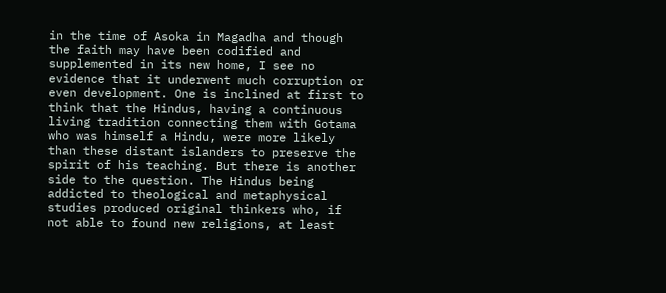in the time of Asoka in Magadha and though the faith may have been codified and supplemented in its new home, I see no evidence that it underwent much corruption or even development. One is inclined at first to think that the Hindus, having a continuous living tradition connecting them with Gotama who was himself a Hindu, were more likely than these distant islanders to preserve the spirit of his teaching. But there is another side to the question. The Hindus being addicted to theological and metaphysical studies produced original thinkers who, if not able to found new religions, at least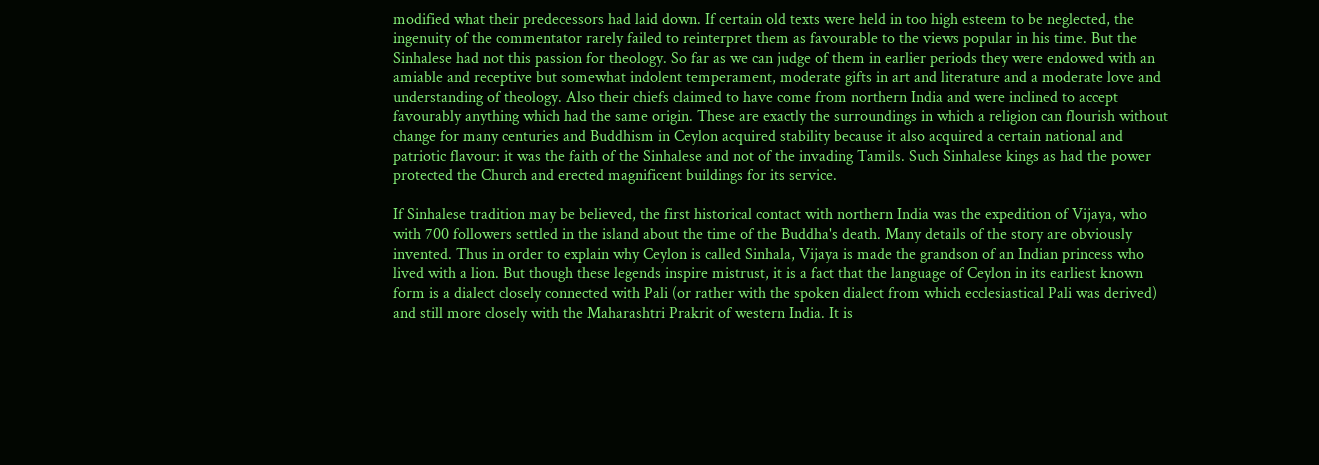modified what their predecessors had laid down. If certain old texts were held in too high esteem to be neglected, the ingenuity of the commentator rarely failed to reinterpret them as favourable to the views popular in his time. But the Sinhalese had not this passion for theology. So far as we can judge of them in earlier periods they were endowed with an amiable and receptive but somewhat indolent temperament, moderate gifts in art and literature and a moderate love and understanding of theology. Also their chiefs claimed to have come from northern India and were inclined to accept favourably anything which had the same origin. These are exactly the surroundings in which a religion can flourish without change for many centuries and Buddhism in Ceylon acquired stability because it also acquired a certain national and patriotic flavour: it was the faith of the Sinhalese and not of the invading Tamils. Such Sinhalese kings as had the power protected the Church and erected magnificent buildings for its service.

If Sinhalese tradition may be believed, the first historical contact with northern India was the expedition of Vijaya, who with 700 followers settled in the island about the time of the Buddha's death. Many details of the story are obviously invented. Thus in order to explain why Ceylon is called Sinhala, Vijaya is made the grandson of an Indian princess who lived with a lion. But though these legends inspire mistrust, it is a fact that the language of Ceylon in its earliest known form is a dialect closely connected with Pali (or rather with the spoken dialect from which ecclesiastical Pali was derived) and still more closely with the Maharashtri Prakrit of western India. It is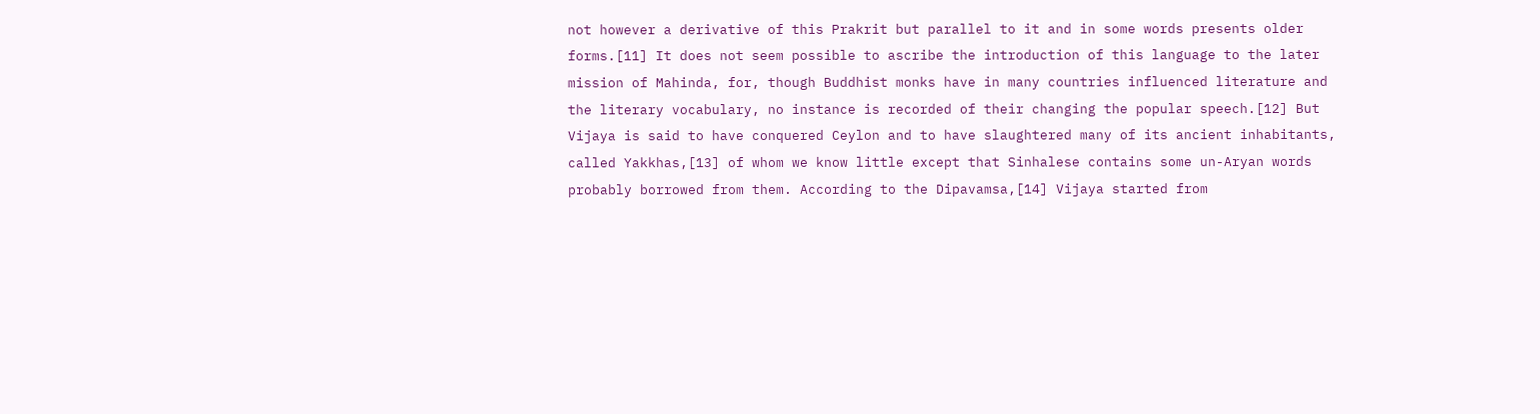not however a derivative of this Prakrit but parallel to it and in some words presents older forms.[11] It does not seem possible to ascribe the introduction of this language to the later mission of Mahinda, for, though Buddhist monks have in many countries influenced literature and the literary vocabulary, no instance is recorded of their changing the popular speech.[12] But Vijaya is said to have conquered Ceylon and to have slaughtered many of its ancient inhabitants, called Yakkhas,[13] of whom we know little except that Sinhalese contains some un-Aryan words probably borrowed from them. According to the Dipavamsa,[14] Vijaya started from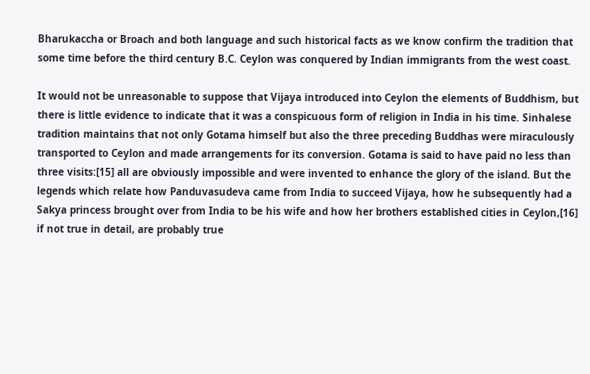Bharukaccha or Broach and both language and such historical facts as we know confirm the tradition that some time before the third century B.C. Ceylon was conquered by Indian immigrants from the west coast.

It would not be unreasonable to suppose that Vijaya introduced into Ceylon the elements of Buddhism, but there is little evidence to indicate that it was a conspicuous form of religion in India in his time. Sinhalese tradition maintains that not only Gotama himself but also the three preceding Buddhas were miraculously transported to Ceylon and made arrangements for its conversion. Gotama is said to have paid no less than three visits:[15] all are obviously impossible and were invented to enhance the glory of the island. But the legends which relate how Panduvasudeva came from India to succeed Vijaya, how he subsequently had a Sakya princess brought over from India to be his wife and how her brothers established cities in Ceylon,[16] if not true in detail, are probably true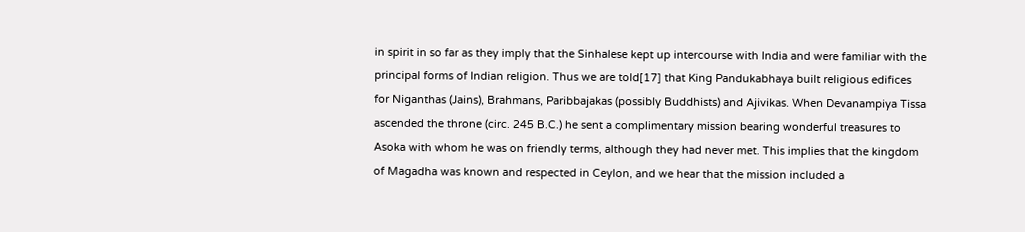in spirit in so far as they imply that the Sinhalese kept up intercourse with India and were familiar with the principal forms of Indian religion. Thus we are told[17] that King Pandukabhaya built religious edifices for Niganthas (Jains), Brahmans, Paribbajakas (possibly Buddhists) and Ajivikas. When Devanampiya Tissa ascended the throne (circ. 245 B.C.) he sent a complimentary mission bearing wonderful treasures to Asoka with whom he was on friendly terms, although they had never met. This implies that the kingdom of Magadha was known and respected in Ceylon, and we hear that the mission included a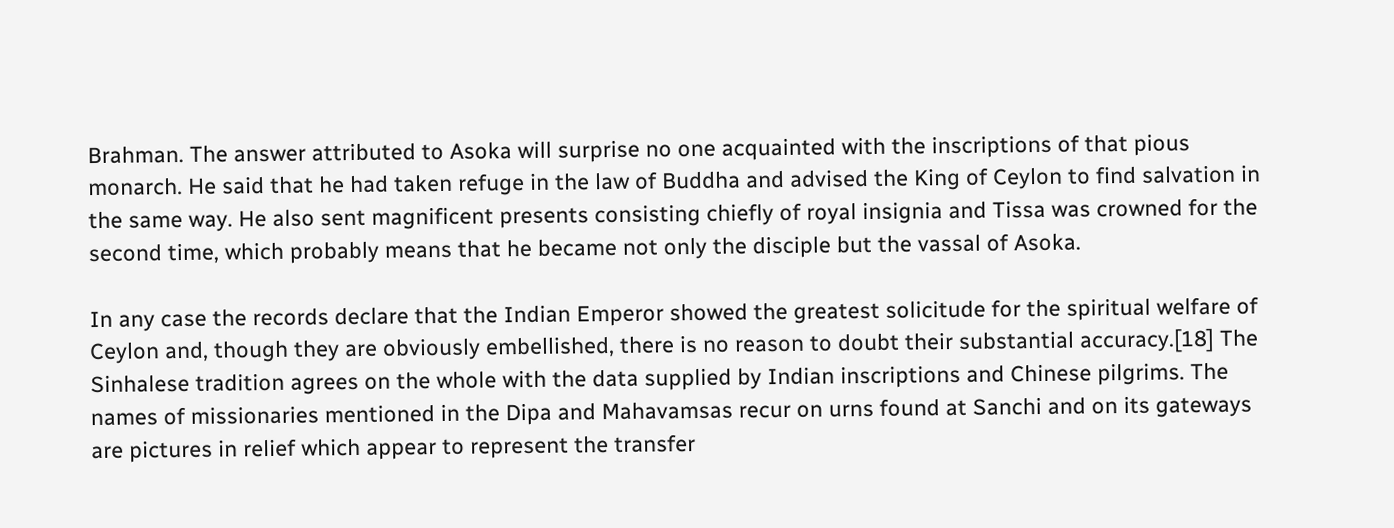Brahman. The answer attributed to Asoka will surprise no one acquainted with the inscriptions of that pious monarch. He said that he had taken refuge in the law of Buddha and advised the King of Ceylon to find salvation in the same way. He also sent magnificent presents consisting chiefly of royal insignia and Tissa was crowned for the second time, which probably means that he became not only the disciple but the vassal of Asoka.

In any case the records declare that the Indian Emperor showed the greatest solicitude for the spiritual welfare of Ceylon and, though they are obviously embellished, there is no reason to doubt their substantial accuracy.[18] The Sinhalese tradition agrees on the whole with the data supplied by Indian inscriptions and Chinese pilgrims. The names of missionaries mentioned in the Dipa and Mahavamsas recur on urns found at Sanchi and on its gateways are pictures in relief which appear to represent the transfer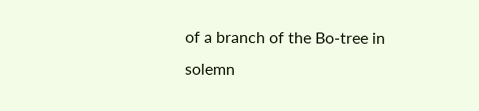of a branch of the Bo-tree in solemn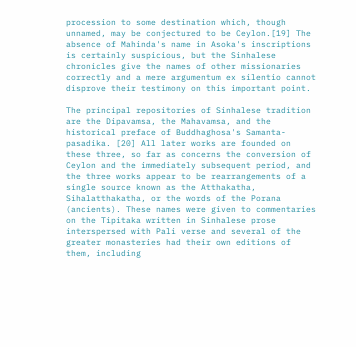procession to some destination which, though unnamed, may be conjectured to be Ceylon.[19] The absence of Mahinda's name in Asoka's inscriptions is certainly suspicious, but the Sinhalese chronicles give the names of other missionaries correctly and a mere argumentum ex silentio cannot disprove their testimony on this important point.

The principal repositories of Sinhalese tradition are the Dipavamsa, the Mahavamsa, and the historical preface of Buddhaghosa's Samanta-pasadika. [20] All later works are founded on these three, so far as concerns the conversion of Ceylon and the immediately subsequent period, and the three works appear to be rearrangements of a single source known as the Atthakatha, Sihalatthakatha, or the words of the Porana (ancients). These names were given to commentaries on the Tipitaka written in Sinhalese prose interspersed with Pali verse and several of the greater monasteries had their own editions of them, including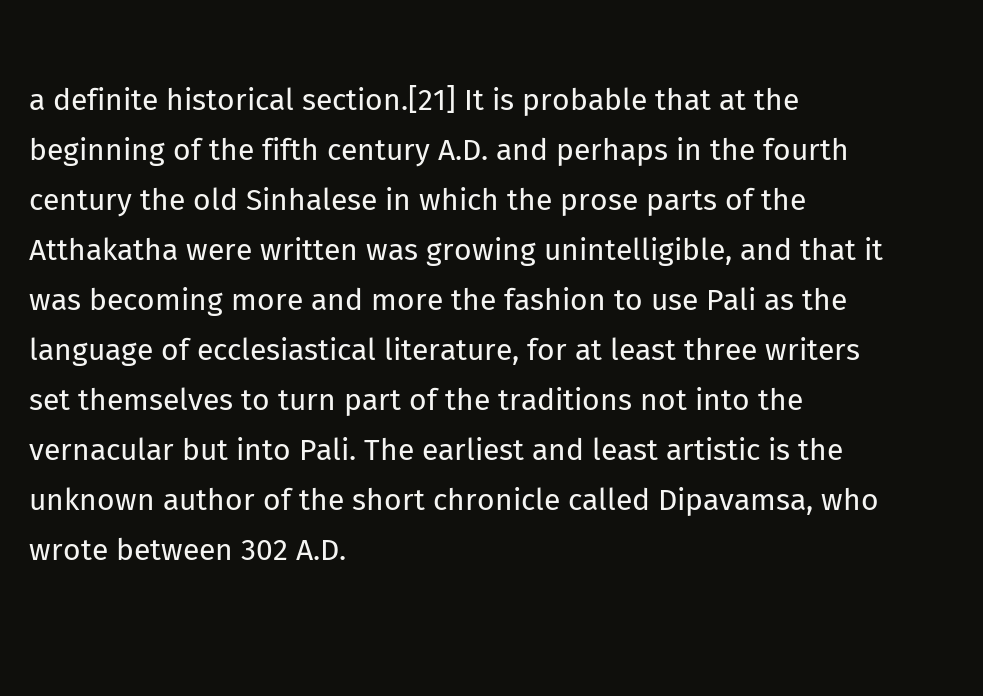a definite historical section.[21] It is probable that at the beginning of the fifth century A.D. and perhaps in the fourth century the old Sinhalese in which the prose parts of the Atthakatha were written was growing unintelligible, and that it was becoming more and more the fashion to use Pali as the language of ecclesiastical literature, for at least three writers set themselves to turn part of the traditions not into the vernacular but into Pali. The earliest and least artistic is the unknown author of the short chronicle called Dipavamsa, who wrote between 302 A.D.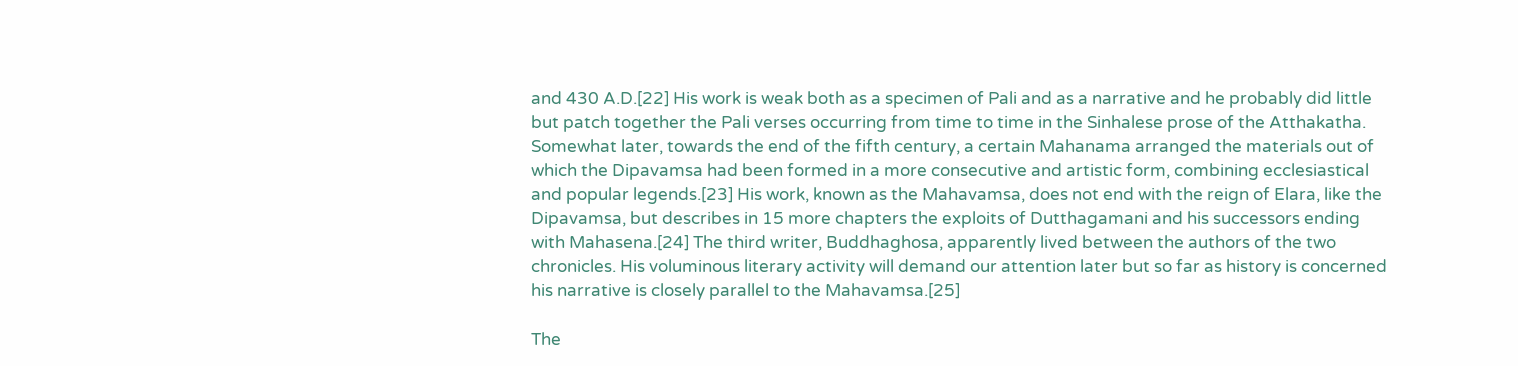and 430 A.D.[22] His work is weak both as a specimen of Pali and as a narrative and he probably did little but patch together the Pali verses occurring from time to time in the Sinhalese prose of the Atthakatha. Somewhat later, towards the end of the fifth century, a certain Mahanama arranged the materials out of which the Dipavamsa had been formed in a more consecutive and artistic form, combining ecclesiastical and popular legends.[23] His work, known as the Mahavamsa, does not end with the reign of Elara, like the Dipavamsa, but describes in 15 more chapters the exploits of Dutthagamani and his successors ending with Mahasena.[24] The third writer, Buddhaghosa, apparently lived between the authors of the two chronicles. His voluminous literary activity will demand our attention later but so far as history is concerned his narrative is closely parallel to the Mahavamsa.[25]

The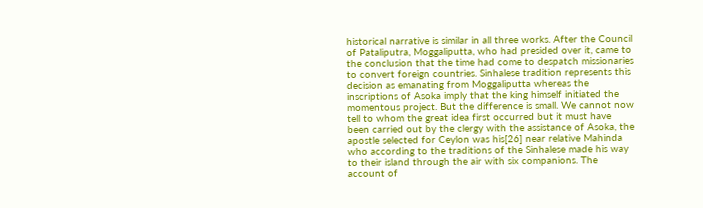historical narrative is similar in all three works. After the Council of Pataliputra, Moggaliputta, who had presided over it, came to the conclusion that the time had come to despatch missionaries to convert foreign countries. Sinhalese tradition represents this decision as emanating from Moggaliputta whereas the inscriptions of Asoka imply that the king himself initiated the momentous project. But the difference is small. We cannot now tell to whom the great idea first occurred but it must have been carried out by the clergy with the assistance of Asoka, the apostle selected for Ceylon was his[26] near relative Mahinda who according to the traditions of the Sinhalese made his way to their island through the air with six companions. The account of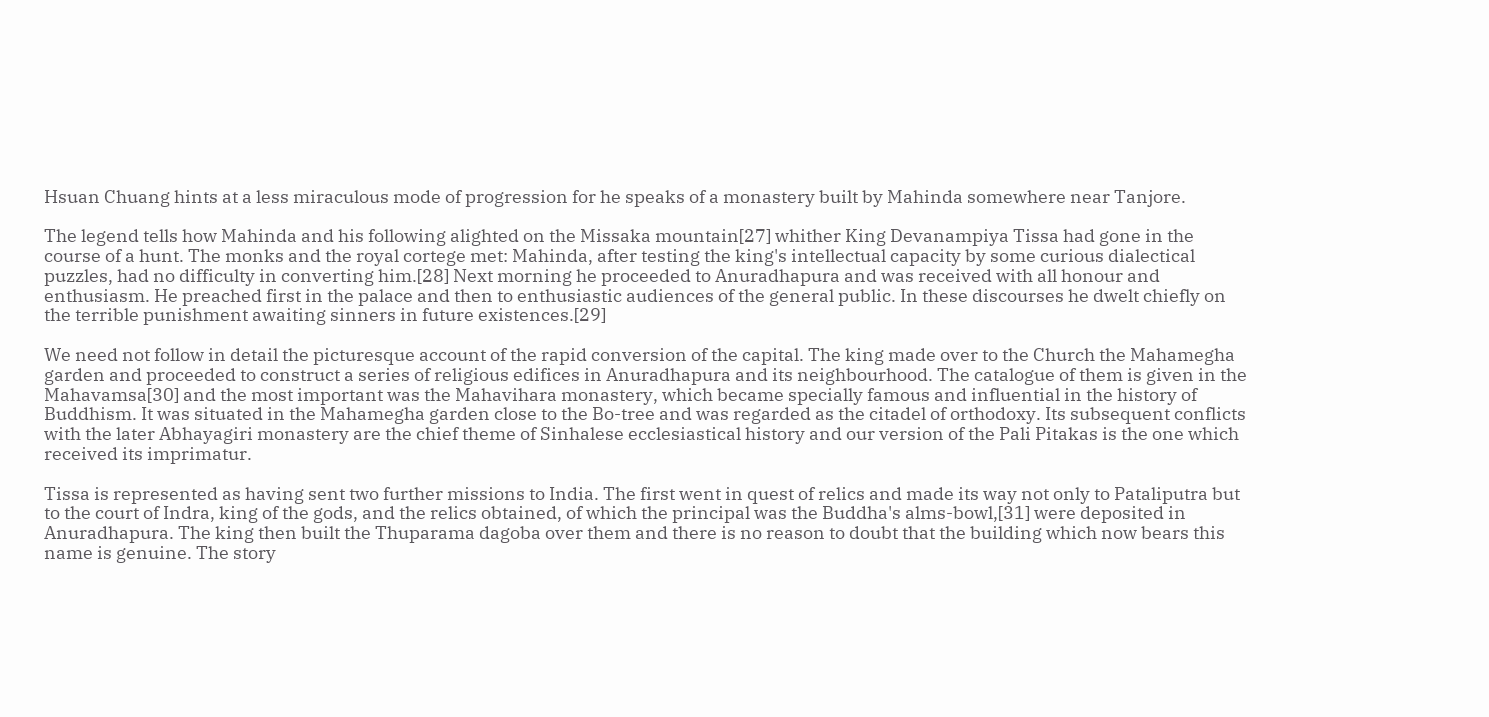Hsuan Chuang hints at a less miraculous mode of progression for he speaks of a monastery built by Mahinda somewhere near Tanjore.

The legend tells how Mahinda and his following alighted on the Missaka mountain[27] whither King Devanampiya Tissa had gone in the course of a hunt. The monks and the royal cortege met: Mahinda, after testing the king's intellectual capacity by some curious dialectical puzzles, had no difficulty in converting him.[28] Next morning he proceeded to Anuradhapura and was received with all honour and enthusiasm. He preached first in the palace and then to enthusiastic audiences of the general public. In these discourses he dwelt chiefly on the terrible punishment awaiting sinners in future existences.[29]

We need not follow in detail the picturesque account of the rapid conversion of the capital. The king made over to the Church the Mahamegha garden and proceeded to construct a series of religious edifices in Anuradhapura and its neighbourhood. The catalogue of them is given in the Mahavamsa[30] and the most important was the Mahavihara monastery, which became specially famous and influential in the history of Buddhism. It was situated in the Mahamegha garden close to the Bo-tree and was regarded as the citadel of orthodoxy. Its subsequent conflicts with the later Abhayagiri monastery are the chief theme of Sinhalese ecclesiastical history and our version of the Pali Pitakas is the one which received its imprimatur.

Tissa is represented as having sent two further missions to India. The first went in quest of relics and made its way not only to Pataliputra but to the court of Indra, king of the gods, and the relics obtained, of which the principal was the Buddha's alms-bowl,[31] were deposited in Anuradhapura. The king then built the Thuparama dagoba over them and there is no reason to doubt that the building which now bears this name is genuine. The story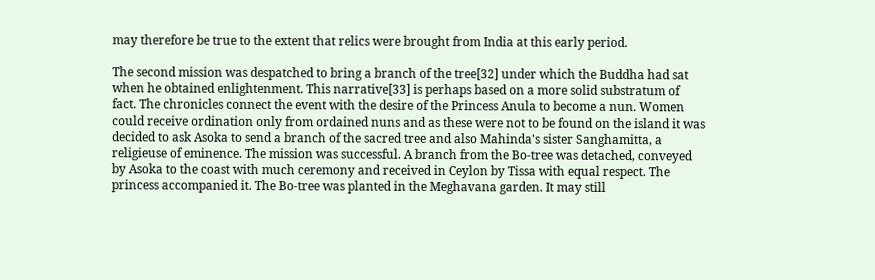may therefore be true to the extent that relics were brought from India at this early period.

The second mission was despatched to bring a branch of the tree[32] under which the Buddha had sat when he obtained enlightenment. This narrative[33] is perhaps based on a more solid substratum of fact. The chronicles connect the event with the desire of the Princess Anula to become a nun. Women could receive ordination only from ordained nuns and as these were not to be found on the island it was decided to ask Asoka to send a branch of the sacred tree and also Mahinda's sister Sanghamitta, a religieuse of eminence. The mission was successful. A branch from the Bo-tree was detached, conveyed by Asoka to the coast with much ceremony and received in Ceylon by Tissa with equal respect. The princess accompanied it. The Bo-tree was planted in the Meghavana garden. It may still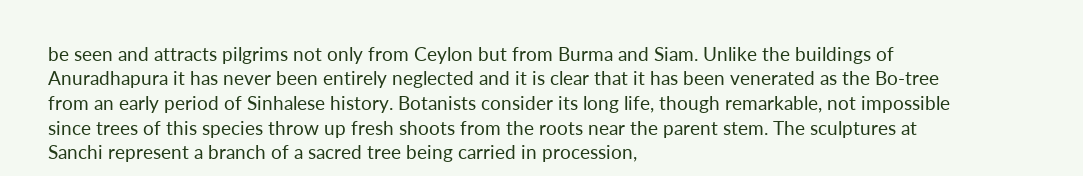be seen and attracts pilgrims not only from Ceylon but from Burma and Siam. Unlike the buildings of Anuradhapura it has never been entirely neglected and it is clear that it has been venerated as the Bo-tree from an early period of Sinhalese history. Botanists consider its long life, though remarkable, not impossible since trees of this species throw up fresh shoots from the roots near the parent stem. The sculptures at Sanchi represent a branch of a sacred tree being carried in procession,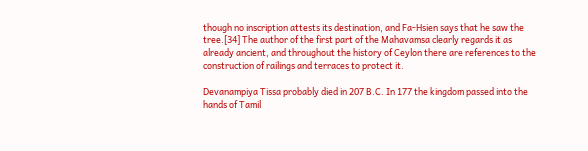though no inscription attests its destination, and Fa-Hsien says that he saw the tree.[34] The author of the first part of the Mahavamsa clearly regards it as already ancient, and throughout the history of Ceylon there are references to the construction of railings and terraces to protect it.

Devanampiya Tissa probably died in 207 B.C. In 177 the kingdom passed into the hands of Tamil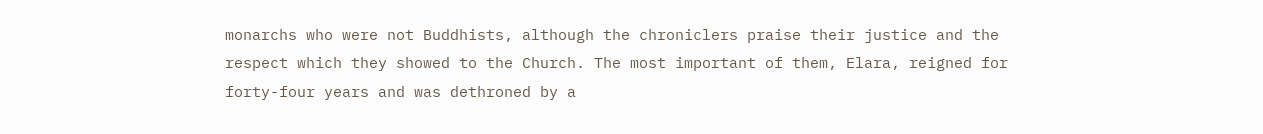monarchs who were not Buddhists, although the chroniclers praise their justice and the respect which they showed to the Church. The most important of them, Elara, reigned for forty-four years and was dethroned by a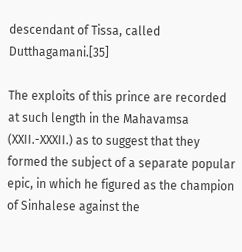descendant of Tissa, called Dutthagamani.[35]

The exploits of this prince are recorded at such length in the Mahavamsa (XXII.-XXXII.) as to suggest that they formed the subject of a separate popular epic, in which he figured as the champion of Sinhalese against the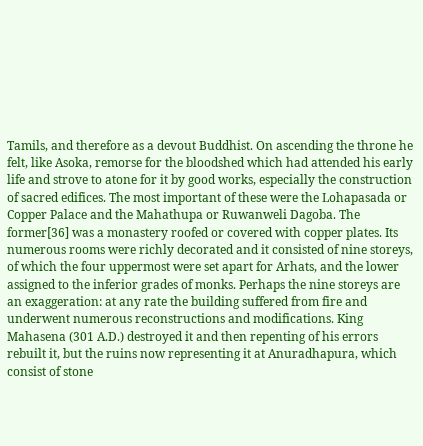Tamils, and therefore as a devout Buddhist. On ascending the throne he felt, like Asoka, remorse for the bloodshed which had attended his early life and strove to atone for it by good works, especially the construction of sacred edifices. The most important of these were the Lohapasada or Copper Palace and the Mahathupa or Ruwanweli Dagoba. The former[36] was a monastery roofed or covered with copper plates. Its numerous rooms were richly decorated and it consisted of nine storeys, of which the four uppermost were set apart for Arhats, and the lower assigned to the inferior grades of monks. Perhaps the nine storeys are an exaggeration: at any rate the building suffered from fire and underwent numerous reconstructions and modifications. King Mahasena (301 A.D.) destroyed it and then repenting of his errors rebuilt it, but the ruins now representing it at Anuradhapura, which consist of stone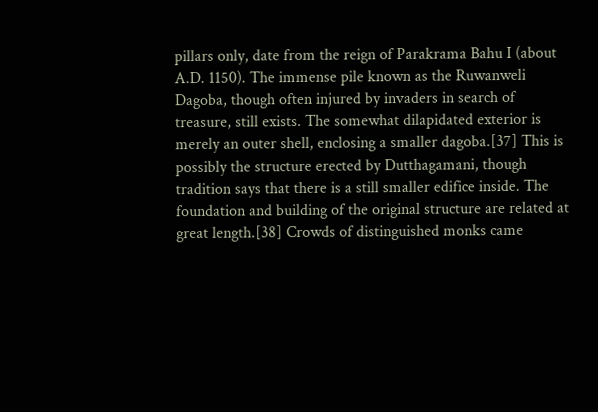pillars only, date from the reign of Parakrama Bahu I (about A.D. 1150). The immense pile known as the Ruwanweli Dagoba, though often injured by invaders in search of treasure, still exists. The somewhat dilapidated exterior is merely an outer shell, enclosing a smaller dagoba.[37] This is possibly the structure erected by Dutthagamani, though tradition says that there is a still smaller edifice inside. The foundation and building of the original structure are related at great length.[38] Crowds of distinguished monks came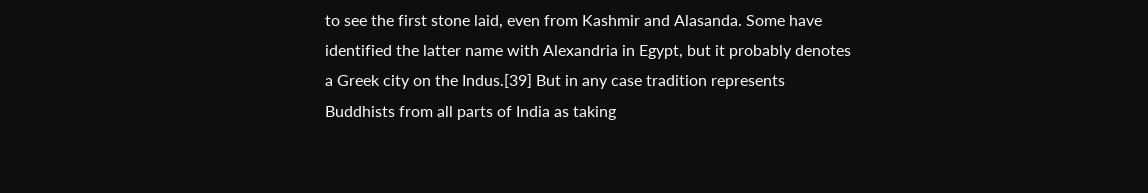to see the first stone laid, even from Kashmir and Alasanda. Some have identified the latter name with Alexandria in Egypt, but it probably denotes a Greek city on the Indus.[39] But in any case tradition represents Buddhists from all parts of India as taking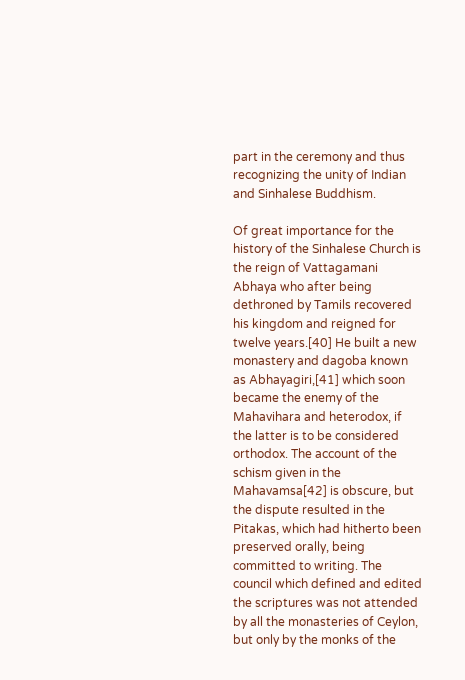part in the ceremony and thus recognizing the unity of Indian and Sinhalese Buddhism.

Of great importance for the history of the Sinhalese Church is the reign of Vattagamani Abhaya who after being dethroned by Tamils recovered his kingdom and reigned for twelve years.[40] He built a new monastery and dagoba known as Abhayagiri,[41] which soon became the enemy of the Mahavihara and heterodox, if the latter is to be considered orthodox. The account of the schism given in the Mahavamsa[42] is obscure, but the dispute resulted in the Pitakas, which had hitherto been preserved orally, being committed to writing. The council which defined and edited the scriptures was not attended by all the monasteries of Ceylon, but only by the monks of the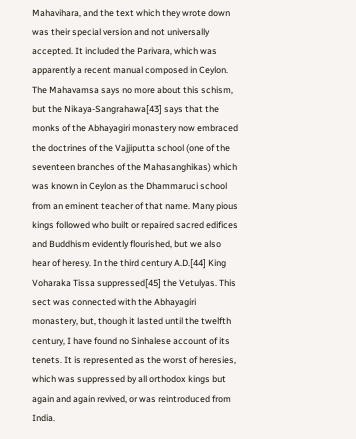Mahavihara, and the text which they wrote down was their special version and not universally accepted. It included the Parivara, which was apparently a recent manual composed in Ceylon. The Mahavamsa says no more about this schism, but the Nikaya-Sangrahawa[43] says that the monks of the Abhayagiri monastery now embraced the doctrines of the Vajjiputta school (one of the seventeen branches of the Mahasanghikas) which was known in Ceylon as the Dhammaruci school from an eminent teacher of that name. Many pious kings followed who built or repaired sacred edifices and Buddhism evidently flourished, but we also hear of heresy. In the third century A.D.[44] King Voharaka Tissa suppressed[45] the Vetulyas. This sect was connected with the Abhayagiri monastery, but, though it lasted until the twelfth century, I have found no Sinhalese account of its tenets. It is represented as the worst of heresies, which was suppressed by all orthodox kings but again and again revived, or was reintroduced from India.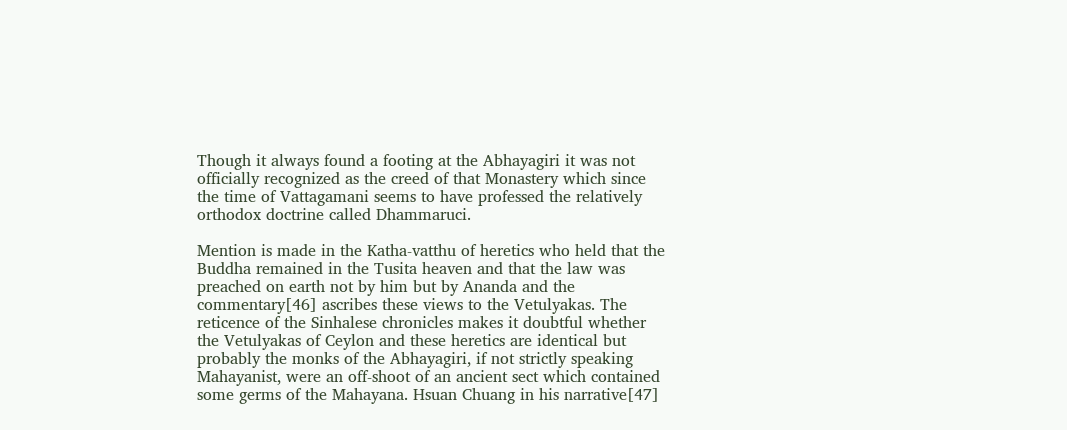Though it always found a footing at the Abhayagiri it was not officially recognized as the creed of that Monastery which since the time of Vattagamani seems to have professed the relatively orthodox doctrine called Dhammaruci.

Mention is made in the Katha-vatthu of heretics who held that the Buddha remained in the Tusita heaven and that the law was preached on earth not by him but by Ananda and the commentary[46] ascribes these views to the Vetulyakas. The reticence of the Sinhalese chronicles makes it doubtful whether the Vetulyakas of Ceylon and these heretics are identical but probably the monks of the Abhayagiri, if not strictly speaking Mahayanist, were an off-shoot of an ancient sect which contained some germs of the Mahayana. Hsuan Chuang in his narrative[47]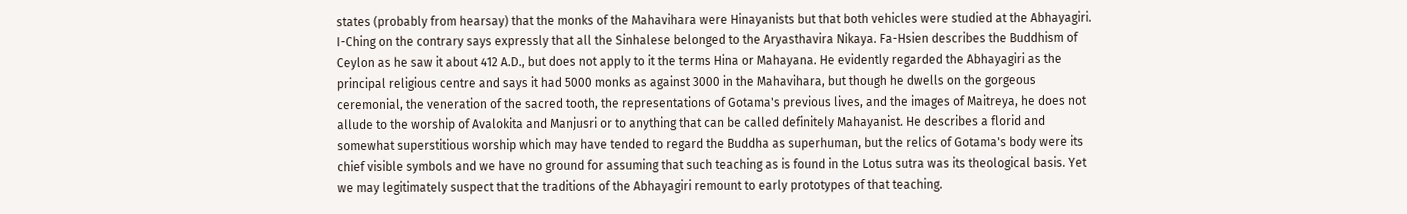states (probably from hearsay) that the monks of the Mahavihara were Hinayanists but that both vehicles were studied at the Abhayagiri. I-Ching on the contrary says expressly that all the Sinhalese belonged to the Aryasthavira Nikaya. Fa-Hsien describes the Buddhism of Ceylon as he saw it about 412 A.D., but does not apply to it the terms Hina or Mahayana. He evidently regarded the Abhayagiri as the principal religious centre and says it had 5000 monks as against 3000 in the Mahavihara, but though he dwells on the gorgeous ceremonial, the veneration of the sacred tooth, the representations of Gotama's previous lives, and the images of Maitreya, he does not allude to the worship of Avalokita and Manjusri or to anything that can be called definitely Mahayanist. He describes a florid and somewhat superstitious worship which may have tended to regard the Buddha as superhuman, but the relics of Gotama's body were its chief visible symbols and we have no ground for assuming that such teaching as is found in the Lotus sutra was its theological basis. Yet we may legitimately suspect that the traditions of the Abhayagiri remount to early prototypes of that teaching.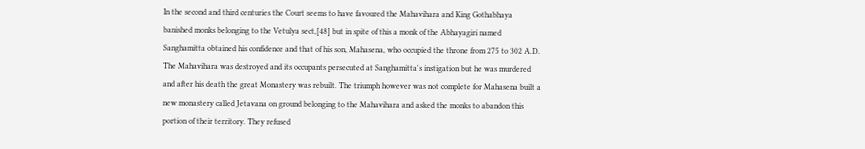In the second and third centuries the Court seems to have favoured the Mahavihara and King Gothabhaya banished monks belonging to the Vetulya sect,[48] but in spite of this a monk of the Abhayagiri named Sanghamitta obtained his confidence and that of his son, Mahasena, who occupied the throne from 275 to 302 A.D. The Mahavihara was destroyed and its occupants persecuted at Sanghamitta's instigation but he was murdered and after his death the great Monastery was rebuilt. The triumph however was not complete for Mahasena built a new monastery called Jetavana on ground belonging to the Mahavihara and asked the monks to abandon this portion of their territory. They refused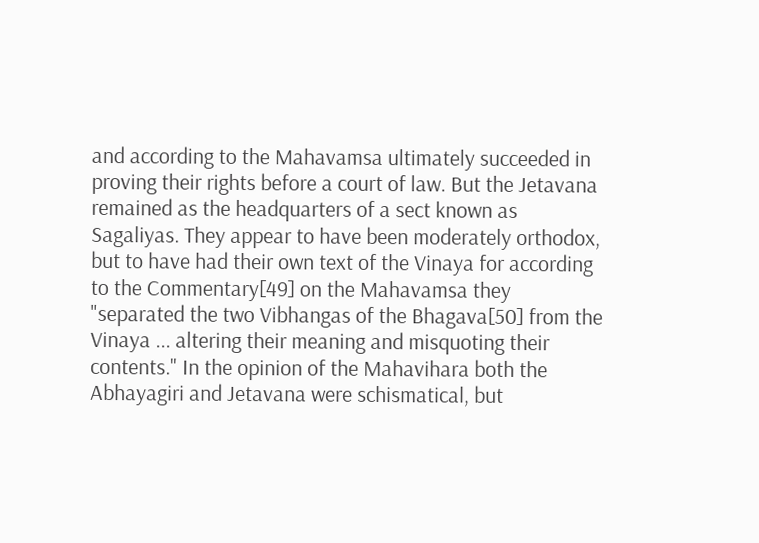and according to the Mahavamsa ultimately succeeded in proving their rights before a court of law. But the Jetavana remained as the headquarters of a sect known as Sagaliyas. They appear to have been moderately orthodox, but to have had their own text of the Vinaya for according to the Commentary[49] on the Mahavamsa they "separated the two Vibhangas of the Bhagava[50] from the Vinaya ... altering their meaning and misquoting their contents." In the opinion of the Mahavihara both the Abhayagiri and Jetavana were schismatical, but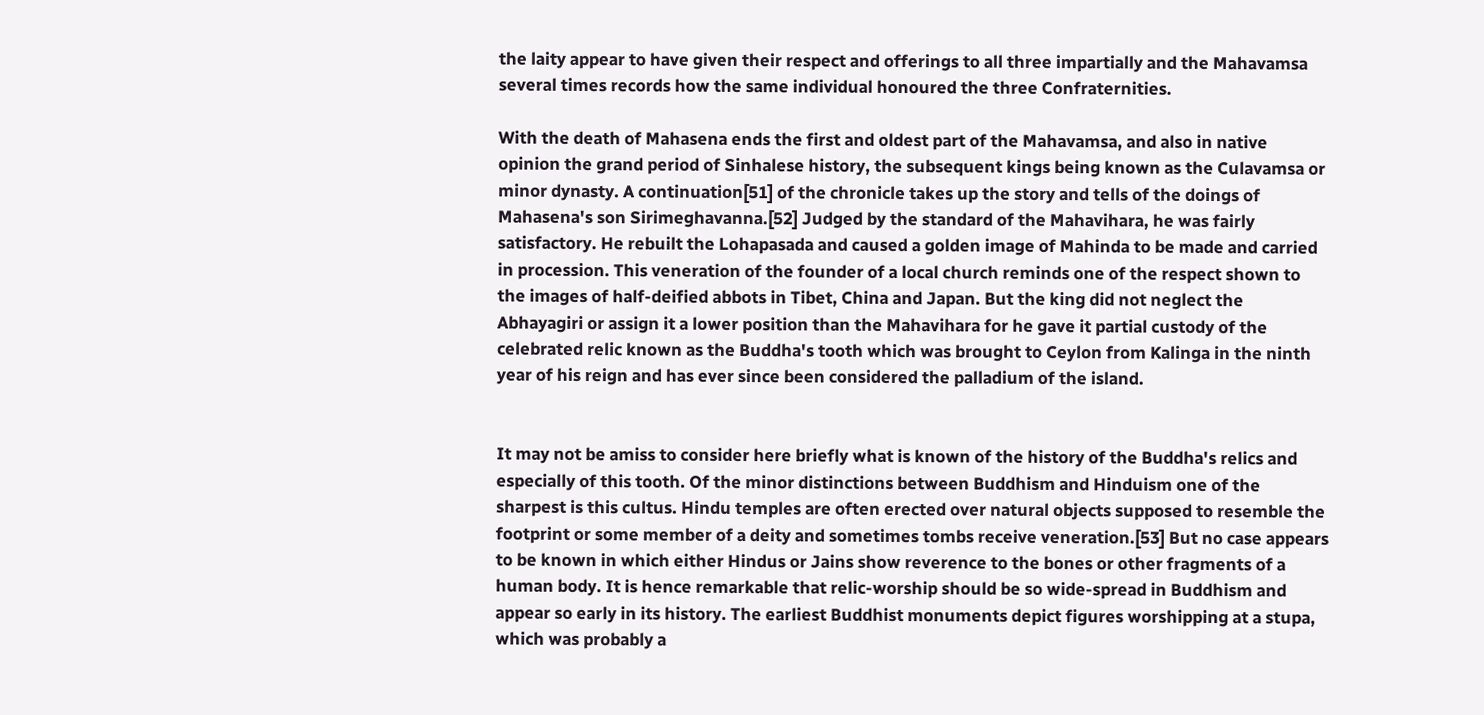the laity appear to have given their respect and offerings to all three impartially and the Mahavamsa several times records how the same individual honoured the three Confraternities.

With the death of Mahasena ends the first and oldest part of the Mahavamsa, and also in native opinion the grand period of Sinhalese history, the subsequent kings being known as the Culavamsa or minor dynasty. A continuation[51] of the chronicle takes up the story and tells of the doings of Mahasena's son Sirimeghavanna.[52] Judged by the standard of the Mahavihara, he was fairly satisfactory. He rebuilt the Lohapasada and caused a golden image of Mahinda to be made and carried in procession. This veneration of the founder of a local church reminds one of the respect shown to the images of half-deified abbots in Tibet, China and Japan. But the king did not neglect the Abhayagiri or assign it a lower position than the Mahavihara for he gave it partial custody of the celebrated relic known as the Buddha's tooth which was brought to Ceylon from Kalinga in the ninth year of his reign and has ever since been considered the palladium of the island.


It may not be amiss to consider here briefly what is known of the history of the Buddha's relics and especially of this tooth. Of the minor distinctions between Buddhism and Hinduism one of the sharpest is this cultus. Hindu temples are often erected over natural objects supposed to resemble the footprint or some member of a deity and sometimes tombs receive veneration.[53] But no case appears to be known in which either Hindus or Jains show reverence to the bones or other fragments of a human body. It is hence remarkable that relic-worship should be so wide-spread in Buddhism and appear so early in its history. The earliest Buddhist monuments depict figures worshipping at a stupa, which was probably a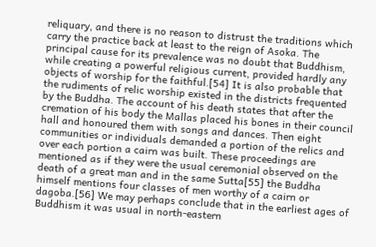reliquary, and there is no reason to distrust the traditions which carry the practice back at least to the reign of Asoka. The principal cause for its prevalence was no doubt that Buddhism, while creating a powerful religious current, provided hardly any objects of worship for the faithful.[54] It is also probable that the rudiments of relic worship existed in the districts frequented by the Buddha. The account of his death states that after the cremation of his body the Mallas placed his bones in their council hall and honoured them with songs and dances. Then eight communities or individuals demanded a portion of the relics and over each portion a cairn was built. These proceedings are mentioned as if they were the usual ceremonial observed on the death of a great man and in the same Sutta[55] the Buddha himself mentions four classes of men worthy of a cairn or dagoba.[56] We may perhaps conclude that in the earliest ages of Buddhism it was usual in north-eastern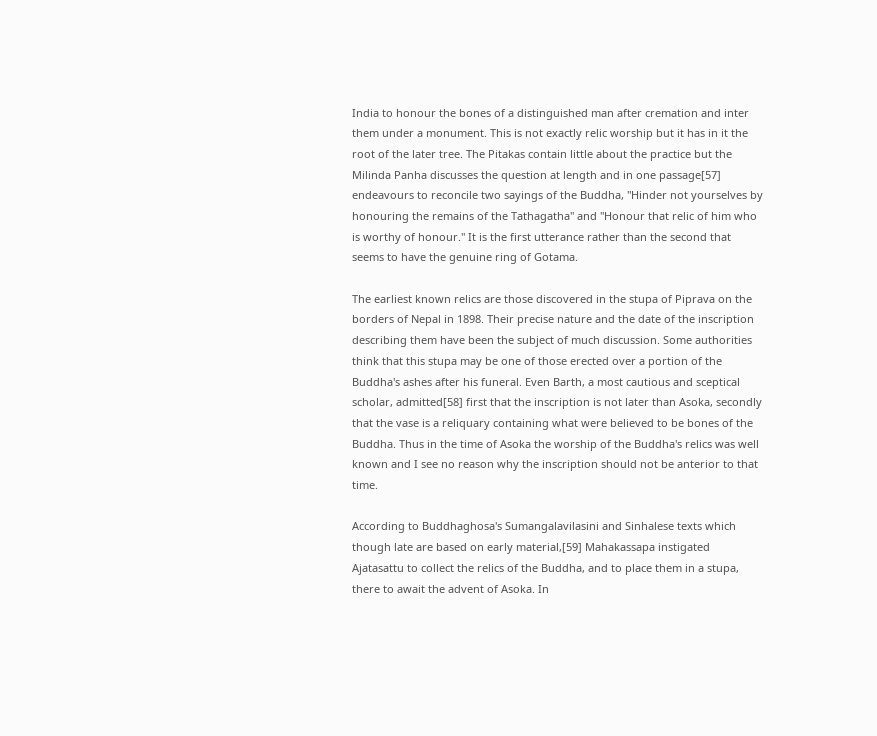India to honour the bones of a distinguished man after cremation and inter them under a monument. This is not exactly relic worship but it has in it the root of the later tree. The Pitakas contain little about the practice but the Milinda Panha discusses the question at length and in one passage[57] endeavours to reconcile two sayings of the Buddha, "Hinder not yourselves by honouring the remains of the Tathagatha" and "Honour that relic of him who is worthy of honour." It is the first utterance rather than the second that seems to have the genuine ring of Gotama.

The earliest known relics are those discovered in the stupa of Piprava on the borders of Nepal in 1898. Their precise nature and the date of the inscription describing them have been the subject of much discussion. Some authorities think that this stupa may be one of those erected over a portion of the Buddha's ashes after his funeral. Even Barth, a most cautious and sceptical scholar, admitted[58] first that the inscription is not later than Asoka, secondly that the vase is a reliquary containing what were believed to be bones of the Buddha. Thus in the time of Asoka the worship of the Buddha's relics was well known and I see no reason why the inscription should not be anterior to that time.

According to Buddhaghosa's Sumangalavilasini and Sinhalese texts which though late are based on early material,[59] Mahakassapa instigated Ajatasattu to collect the relics of the Buddha, and to place them in a stupa, there to await the advent of Asoka. In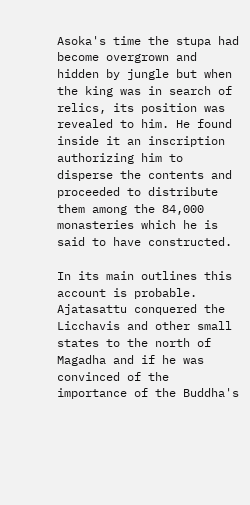Asoka's time the stupa had become overgrown and hidden by jungle but when the king was in search of relics, its position was revealed to him. He found inside it an inscription authorizing him to disperse the contents and proceeded to distribute them among the 84,000 monasteries which he is said to have constructed.

In its main outlines this account is probable. Ajatasattu conquered the Licchavis and other small states to the north of Magadha and if he was convinced of the importance of the Buddha's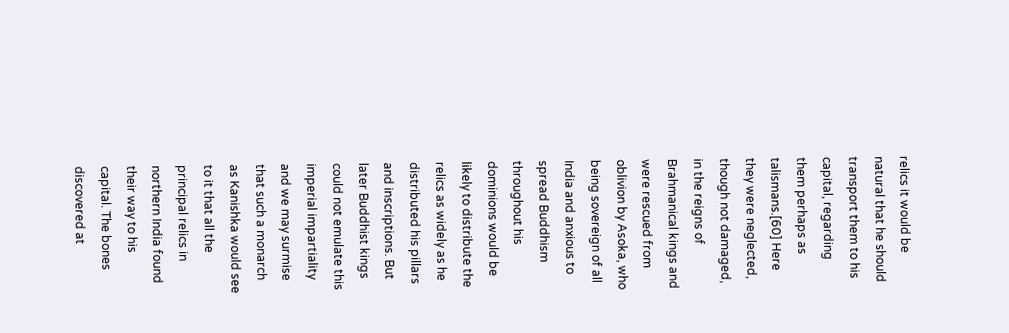relics it would be natural that he should transport them to his capital, regarding them perhaps as talismans.[60] Here they were neglected, though not damaged, in the reigns of Brahmanical kings and were rescued from oblivion by Asoka, who being sovereign of all India and anxious to spread Buddhism throughout his dominions would be likely to distribute the relics as widely as he distributed his pillars and inscriptions. But later Buddhist kings could not emulate this imperial impartiality and we may surmise that such a monarch as Kanishka would see to it that all the principal relics in northern India found their way to his capital. The bones discovered at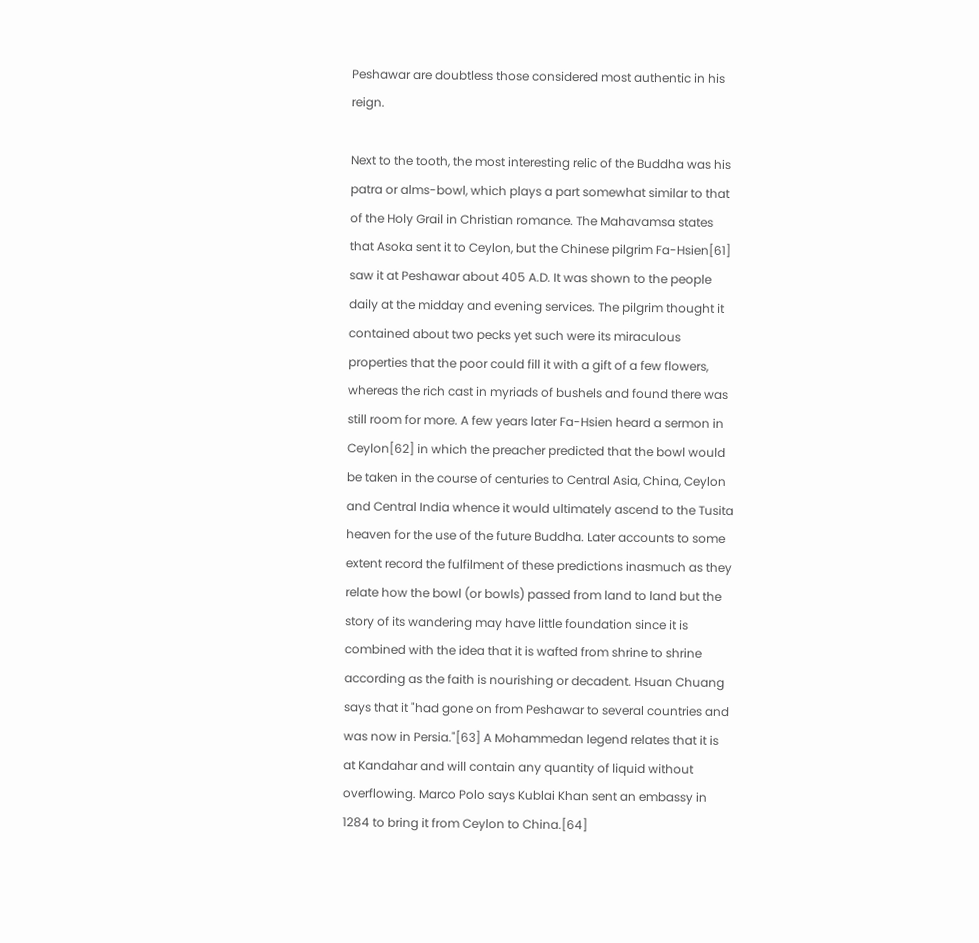Peshawar are doubtless those considered most authentic in his reign.

Next to the tooth, the most interesting relic of the Buddha was his patra or alms-bowl, which plays a part somewhat similar to that of the Holy Grail in Christian romance. The Mahavamsa states that Asoka sent it to Ceylon, but the Chinese pilgrim Fa-Hsien[61] saw it at Peshawar about 405 A.D. It was shown to the people daily at the midday and evening services. The pilgrim thought it contained about two pecks yet such were its miraculous properties that the poor could fill it with a gift of a few flowers, whereas the rich cast in myriads of bushels and found there was still room for more. A few years later Fa-Hsien heard a sermon in Ceylon[62] in which the preacher predicted that the bowl would be taken in the course of centuries to Central Asia, China, Ceylon and Central India whence it would ultimately ascend to the Tusita heaven for the use of the future Buddha. Later accounts to some extent record the fulfilment of these predictions inasmuch as they relate how the bowl (or bowls) passed from land to land but the story of its wandering may have little foundation since it is combined with the idea that it is wafted from shrine to shrine according as the faith is nourishing or decadent. Hsuan Chuang says that it "had gone on from Peshawar to several countries and was now in Persia."[63] A Mohammedan legend relates that it is at Kandahar and will contain any quantity of liquid without overflowing. Marco Polo says Kublai Khan sent an embassy in 1284 to bring it from Ceylon to China.[64]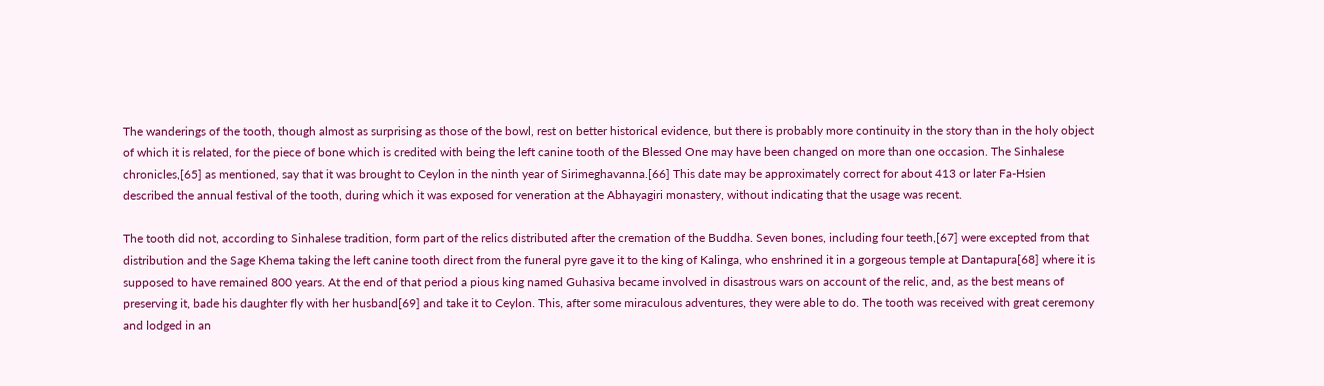The wanderings of the tooth, though almost as surprising as those of the bowl, rest on better historical evidence, but there is probably more continuity in the story than in the holy object of which it is related, for the piece of bone which is credited with being the left canine tooth of the Blessed One may have been changed on more than one occasion. The Sinhalese chronicles,[65] as mentioned, say that it was brought to Ceylon in the ninth year of Sirimeghavanna.[66] This date may be approximately correct for about 413 or later Fa-Hsien described the annual festival of the tooth, during which it was exposed for veneration at the Abhayagiri monastery, without indicating that the usage was recent.

The tooth did not, according to Sinhalese tradition, form part of the relics distributed after the cremation of the Buddha. Seven bones, including four teeth,[67] were excepted from that distribution and the Sage Khema taking the left canine tooth direct from the funeral pyre gave it to the king of Kalinga, who enshrined it in a gorgeous temple at Dantapura[68] where it is supposed to have remained 800 years. At the end of that period a pious king named Guhasiva became involved in disastrous wars on account of the relic, and, as the best means of preserving it, bade his daughter fly with her husband[69] and take it to Ceylon. This, after some miraculous adventures, they were able to do. The tooth was received with great ceremony and lodged in an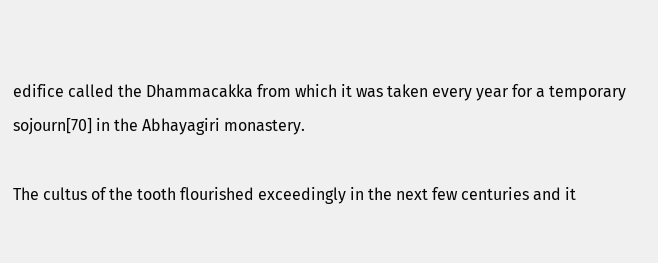edifice called the Dhammacakka from which it was taken every year for a temporary sojourn[70] in the Abhayagiri monastery.

The cultus of the tooth flourished exceedingly in the next few centuries and it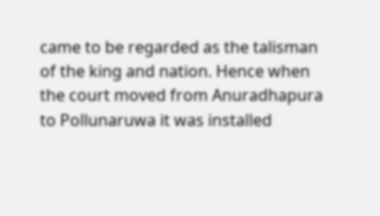came to be regarded as the talisman of the king and nation. Hence when the court moved from Anuradhapura to Pollunaruwa it was installed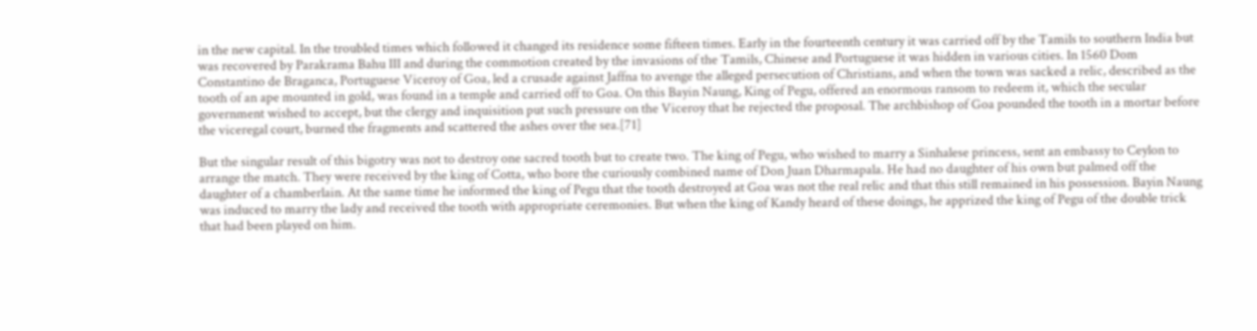in the new capital. In the troubled times which followed it changed its residence some fifteen times. Early in the fourteenth century it was carried off by the Tamils to southern India but was recovered by Parakrama Bahu III and during the commotion created by the invasions of the Tamils, Chinese and Portuguese it was hidden in various cities. In 1560 Dom Constantino de Braganca, Portuguese Viceroy of Goa, led a crusade against Jaffna to avenge the alleged persecution of Christians, and when the town was sacked a relic, described as the tooth of an ape mounted in gold, was found in a temple and carried off to Goa. On this Bayin Naung, King of Pegu, offered an enormous ransom to redeem it, which the secular government wished to accept, but the clergy and inquisition put such pressure on the Viceroy that he rejected the proposal. The archbishop of Goa pounded the tooth in a mortar before the viceregal court, burned the fragments and scattered the ashes over the sea.[71]

But the singular result of this bigotry was not to destroy one sacred tooth but to create two. The king of Pegu, who wished to marry a Sinhalese princess, sent an embassy to Ceylon to arrange the match. They were received by the king of Cotta, who bore the curiously combined name of Don Juan Dharmapala. He had no daughter of his own but palmed off the daughter of a chamberlain. At the same time he informed the king of Pegu that the tooth destroyed at Goa was not the real relic and that this still remained in his possession. Bayin Naung was induced to marry the lady and received the tooth with appropriate ceremonies. But when the king of Kandy heard of these doings, he apprized the king of Pegu of the double trick that had been played on him.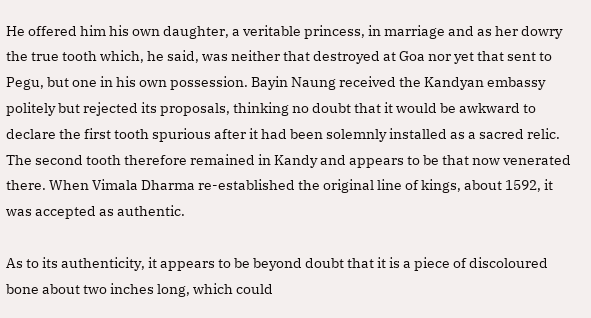He offered him his own daughter, a veritable princess, in marriage and as her dowry the true tooth which, he said, was neither that destroyed at Goa nor yet that sent to Pegu, but one in his own possession. Bayin Naung received the Kandyan embassy politely but rejected its proposals, thinking no doubt that it would be awkward to declare the first tooth spurious after it had been solemnly installed as a sacred relic. The second tooth therefore remained in Kandy and appears to be that now venerated there. When Vimala Dharma re-established the original line of kings, about 1592, it was accepted as authentic.

As to its authenticity, it appears to be beyond doubt that it is a piece of discoloured bone about two inches long, which could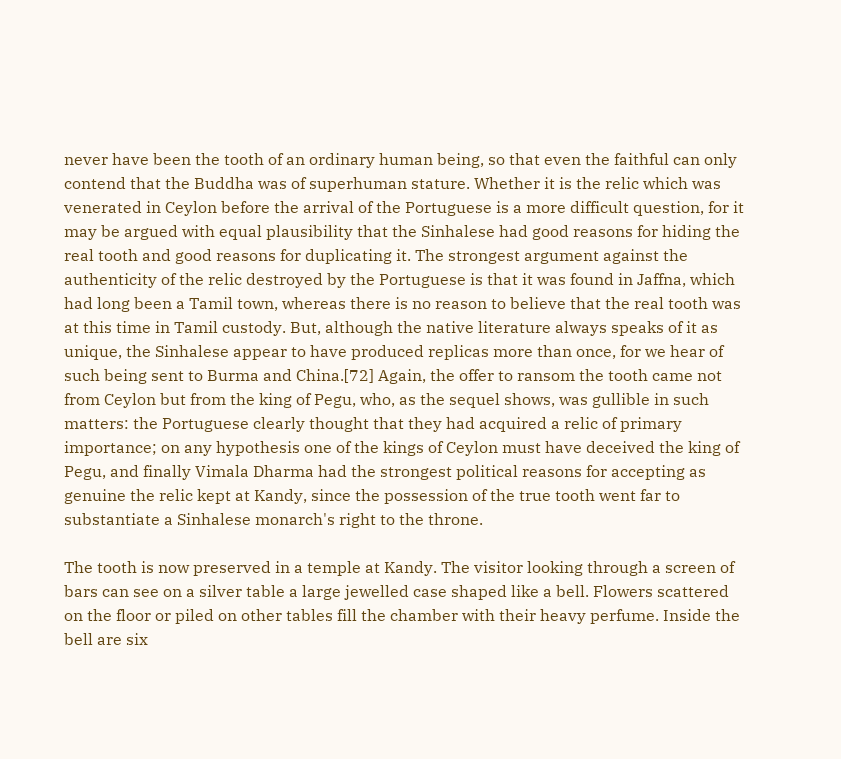never have been the tooth of an ordinary human being, so that even the faithful can only contend that the Buddha was of superhuman stature. Whether it is the relic which was venerated in Ceylon before the arrival of the Portuguese is a more difficult question, for it may be argued with equal plausibility that the Sinhalese had good reasons for hiding the real tooth and good reasons for duplicating it. The strongest argument against the authenticity of the relic destroyed by the Portuguese is that it was found in Jaffna, which had long been a Tamil town, whereas there is no reason to believe that the real tooth was at this time in Tamil custody. But, although the native literature always speaks of it as unique, the Sinhalese appear to have produced replicas more than once, for we hear of such being sent to Burma and China.[72] Again, the offer to ransom the tooth came not from Ceylon but from the king of Pegu, who, as the sequel shows, was gullible in such matters: the Portuguese clearly thought that they had acquired a relic of primary importance; on any hypothesis one of the kings of Ceylon must have deceived the king of Pegu, and finally Vimala Dharma had the strongest political reasons for accepting as genuine the relic kept at Kandy, since the possession of the true tooth went far to substantiate a Sinhalese monarch's right to the throne.

The tooth is now preserved in a temple at Kandy. The visitor looking through a screen of bars can see on a silver table a large jewelled case shaped like a bell. Flowers scattered on the floor or piled on other tables fill the chamber with their heavy perfume. Inside the bell are six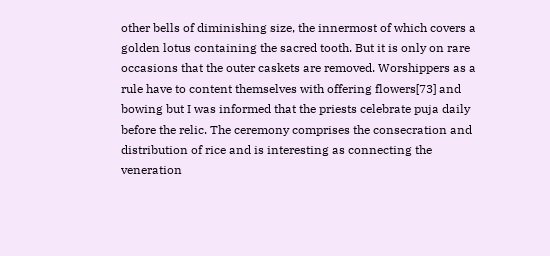other bells of diminishing size, the innermost of which covers a golden lotus containing the sacred tooth. But it is only on rare occasions that the outer caskets are removed. Worshippers as a rule have to content themselves with offering flowers[73] and bowing but I was informed that the priests celebrate puja daily before the relic. The ceremony comprises the consecration and distribution of rice and is interesting as connecting the veneration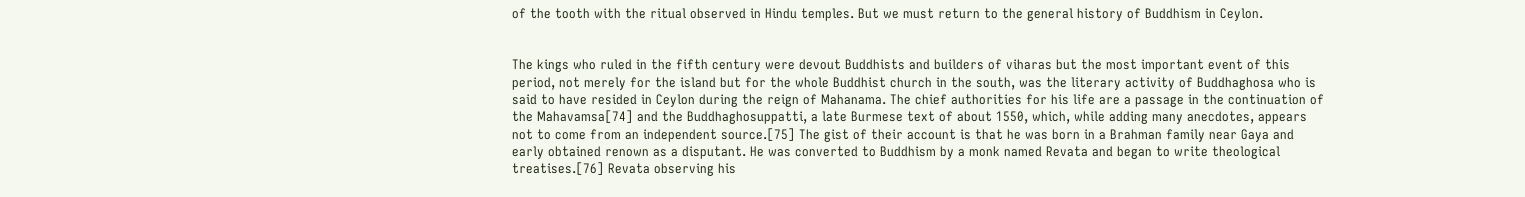of the tooth with the ritual observed in Hindu temples. But we must return to the general history of Buddhism in Ceylon.


The kings who ruled in the fifth century were devout Buddhists and builders of viharas but the most important event of this period, not merely for the island but for the whole Buddhist church in the south, was the literary activity of Buddhaghosa who is said to have resided in Ceylon during the reign of Mahanama. The chief authorities for his life are a passage in the continuation of the Mahavamsa[74] and the Buddhaghosuppatti, a late Burmese text of about 1550, which, while adding many anecdotes, appears not to come from an independent source.[75] The gist of their account is that he was born in a Brahman family near Gaya and early obtained renown as a disputant. He was converted to Buddhism by a monk named Revata and began to write theological treatises.[76] Revata observing his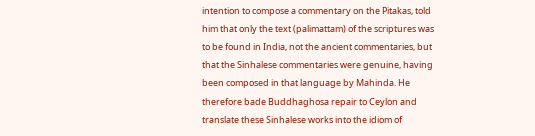intention to compose a commentary on the Pitakas, told him that only the text (palimattam) of the scriptures was to be found in India, not the ancient commentaries, but that the Sinhalese commentaries were genuine, having been composed in that language by Mahinda. He therefore bade Buddhaghosa repair to Ceylon and translate these Sinhalese works into the idiom of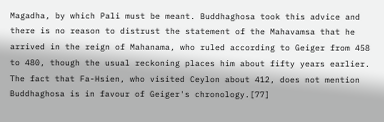Magadha, by which Pali must be meant. Buddhaghosa took this advice and there is no reason to distrust the statement of the Mahavamsa that he arrived in the reign of Mahanama, who ruled according to Geiger from 458 to 480, though the usual reckoning places him about fifty years earlier. The fact that Fa-Hsien, who visited Ceylon about 412, does not mention Buddhaghosa is in favour of Geiger's chronology.[77]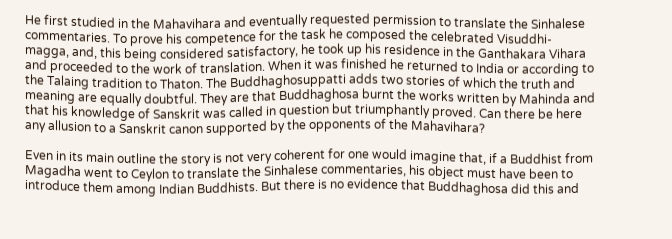He first studied in the Mahavihara and eventually requested permission to translate the Sinhalese commentaries. To prove his competence for the task he composed the celebrated Visuddhi-magga, and, this being considered satisfactory, he took up his residence in the Ganthakara Vihara and proceeded to the work of translation. When it was finished he returned to India or according to the Talaing tradition to Thaton. The Buddhaghosuppatti adds two stories of which the truth and meaning are equally doubtful. They are that Buddhaghosa burnt the works written by Mahinda and that his knowledge of Sanskrit was called in question but triumphantly proved. Can there be here any allusion to a Sanskrit canon supported by the opponents of the Mahavihara?

Even in its main outline the story is not very coherent for one would imagine that, if a Buddhist from Magadha went to Ceylon to translate the Sinhalese commentaries, his object must have been to introduce them among Indian Buddhists. But there is no evidence that Buddhaghosa did this and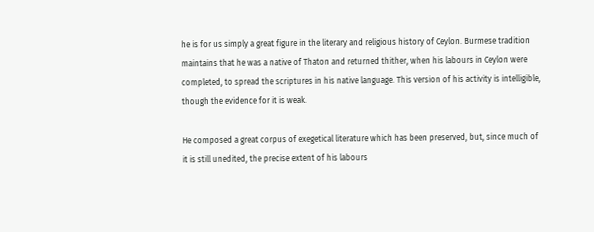he is for us simply a great figure in the literary and religious history of Ceylon. Burmese tradition maintains that he was a native of Thaton and returned thither, when his labours in Ceylon were completed, to spread the scriptures in his native language. This version of his activity is intelligible, though the evidence for it is weak.

He composed a great corpus of exegetical literature which has been preserved, but, since much of it is still unedited, the precise extent of his labours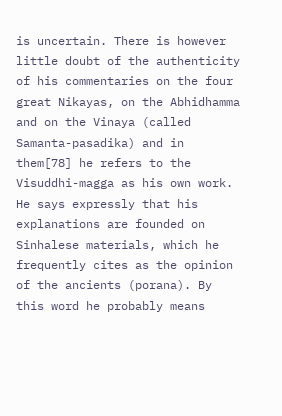is uncertain. There is however little doubt of the authenticity of his commentaries on the four great Nikayas, on the Abhidhamma and on the Vinaya (called Samanta-pasadika) and in them[78] he refers to the Visuddhi-magga as his own work. He says expressly that his explanations are founded on Sinhalese materials, which he frequently cites as the opinion of the ancients (porana). By this word he probably means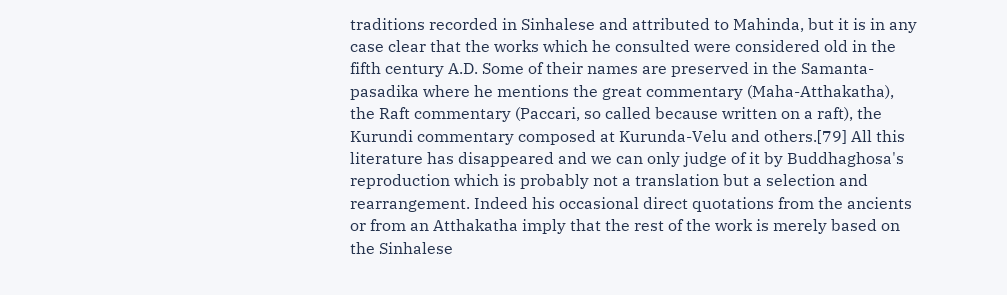traditions recorded in Sinhalese and attributed to Mahinda, but it is in any case clear that the works which he consulted were considered old in the fifth century A.D. Some of their names are preserved in the Samanta-pasadika where he mentions the great commentary (Maha-Atthakatha), the Raft commentary (Paccari, so called because written on a raft), the Kurundi commentary composed at Kurunda-Velu and others.[79] All this literature has disappeared and we can only judge of it by Buddhaghosa's reproduction which is probably not a translation but a selection and rearrangement. Indeed his occasional direct quotations from the ancients or from an Atthakatha imply that the rest of the work is merely based on the Sinhalese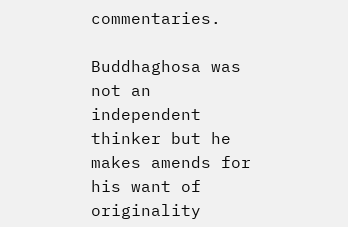commentaries.

Buddhaghosa was not an independent thinker but he makes amends for his want of originality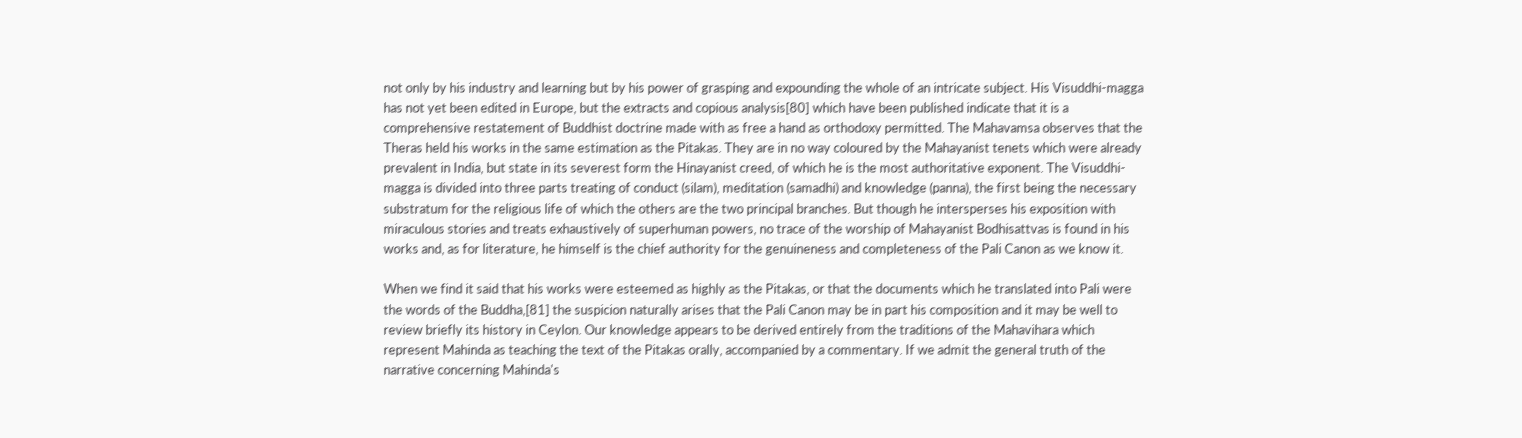not only by his industry and learning but by his power of grasping and expounding the whole of an intricate subject. His Visuddhi-magga has not yet been edited in Europe, but the extracts and copious analysis[80] which have been published indicate that it is a comprehensive restatement of Buddhist doctrine made with as free a hand as orthodoxy permitted. The Mahavamsa observes that the Theras held his works in the same estimation as the Pitakas. They are in no way coloured by the Mahayanist tenets which were already prevalent in India, but state in its severest form the Hinayanist creed, of which he is the most authoritative exponent. The Visuddhi-magga is divided into three parts treating of conduct (silam), meditation (samadhi) and knowledge (panna), the first being the necessary substratum for the religious life of which the others are the two principal branches. But though he intersperses his exposition with miraculous stories and treats exhaustively of superhuman powers, no trace of the worship of Mahayanist Bodhisattvas is found in his works and, as for literature, he himself is the chief authority for the genuineness and completeness of the Pali Canon as we know it.

When we find it said that his works were esteemed as highly as the Pitakas, or that the documents which he translated into Pali were the words of the Buddha,[81] the suspicion naturally arises that the Pali Canon may be in part his composition and it may be well to review briefly its history in Ceylon. Our knowledge appears to be derived entirely from the traditions of the Mahavihara which represent Mahinda as teaching the text of the Pitakas orally, accompanied by a commentary. If we admit the general truth of the narrative concerning Mahinda's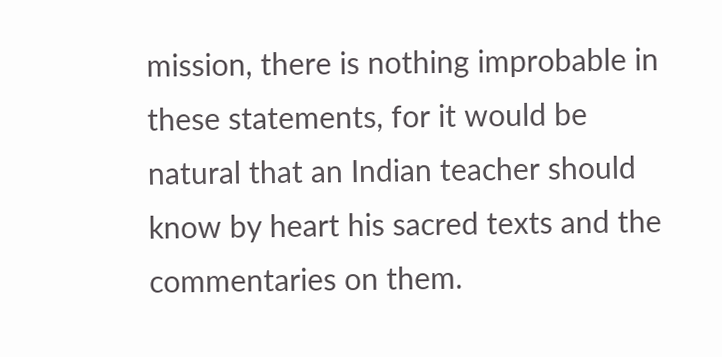mission, there is nothing improbable in these statements, for it would be natural that an Indian teacher should know by heart his sacred texts and the commentaries on them.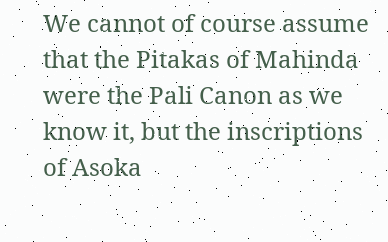We cannot of course assume that the Pitakas of Mahinda were the Pali Canon as we know it, but the inscriptions of Asoka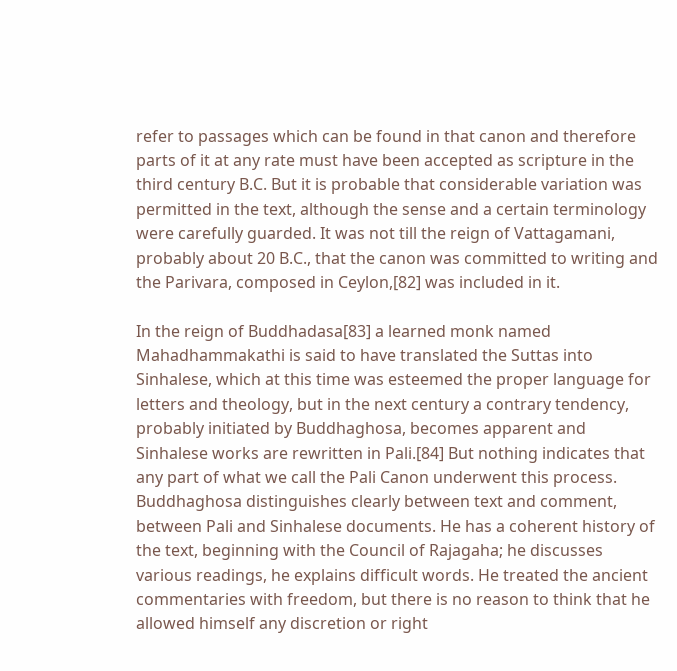refer to passages which can be found in that canon and therefore parts of it at any rate must have been accepted as scripture in the third century B.C. But it is probable that considerable variation was permitted in the text, although the sense and a certain terminology were carefully guarded. It was not till the reign of Vattagamani, probably about 20 B.C., that the canon was committed to writing and the Parivara, composed in Ceylon,[82] was included in it.

In the reign of Buddhadasa[83] a learned monk named Mahadhammakathi is said to have translated the Suttas into Sinhalese, which at this time was esteemed the proper language for letters and theology, but in the next century a contrary tendency, probably initiated by Buddhaghosa, becomes apparent and Sinhalese works are rewritten in Pali.[84] But nothing indicates that any part of what we call the Pali Canon underwent this process. Buddhaghosa distinguishes clearly between text and comment, between Pali and Sinhalese documents. He has a coherent history of the text, beginning with the Council of Rajagaha; he discusses various readings, he explains difficult words. He treated the ancient commentaries with freedom, but there is no reason to think that he allowed himself any discretion or right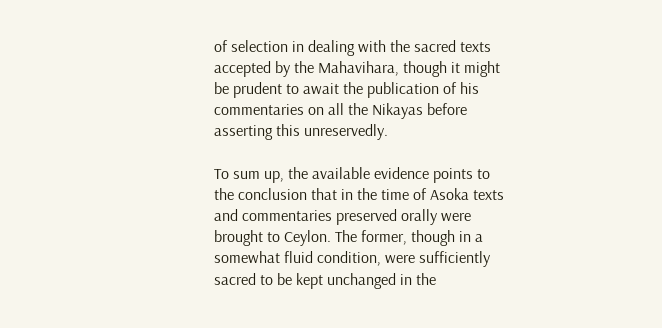of selection in dealing with the sacred texts accepted by the Mahavihara, though it might be prudent to await the publication of his commentaries on all the Nikayas before asserting this unreservedly.

To sum up, the available evidence points to the conclusion that in the time of Asoka texts and commentaries preserved orally were brought to Ceylon. The former, though in a somewhat fluid condition, were sufficiently sacred to be kept unchanged in the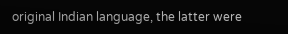original Indian language, the latter were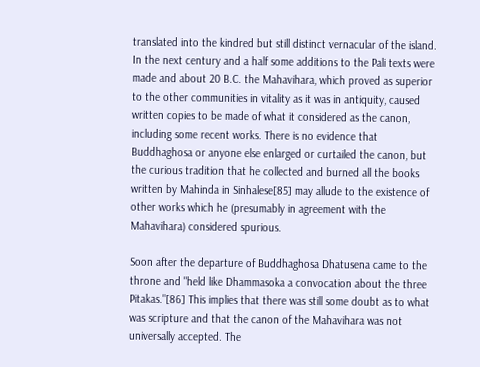translated into the kindred but still distinct vernacular of the island. In the next century and a half some additions to the Pali texts were made and about 20 B.C. the Mahavihara, which proved as superior to the other communities in vitality as it was in antiquity, caused written copies to be made of what it considered as the canon, including some recent works. There is no evidence that Buddhaghosa or anyone else enlarged or curtailed the canon, but the curious tradition that he collected and burned all the books written by Mahinda in Sinhalese[85] may allude to the existence of other works which he (presumably in agreement with the Mahavihara) considered spurious.

Soon after the departure of Buddhaghosa Dhatusena came to the throne and "held like Dhammasoka a convocation about the three Pitakas."[86] This implies that there was still some doubt as to what was scripture and that the canon of the Mahavihara was not universally accepted. The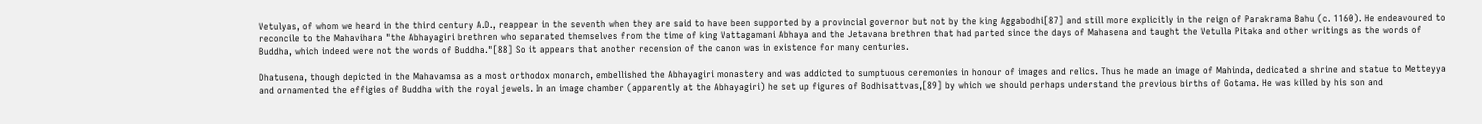Vetulyas, of whom we heard in the third century A.D., reappear in the seventh when they are said to have been supported by a provincial governor but not by the king Aggabodhi[87] and still more explicitly in the reign of Parakrama Bahu (c. 1160). He endeavoured to reconcile to the Mahavihara "the Abhayagiri brethren who separated themselves from the time of king Vattagamani Abhaya and the Jetavana brethren that had parted since the days of Mahasena and taught the Vetulla Pitaka and other writings as the words of Buddha, which indeed were not the words of Buddha."[88] So it appears that another recension of the canon was in existence for many centuries.

Dhatusena, though depicted in the Mahavamsa as a most orthodox monarch, embellished the Abhayagiri monastery and was addicted to sumptuous ceremonies in honour of images and relics. Thus he made an image of Mahinda, dedicated a shrine and statue to Metteyya and ornamented the effigies of Buddha with the royal jewels. In an image chamber (apparently at the Abhayagiri) he set up figures of Bodhisattvas,[89] by which we should perhaps understand the previous births of Gotama. He was killed by his son and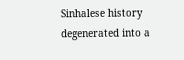Sinhalese history degenerated into a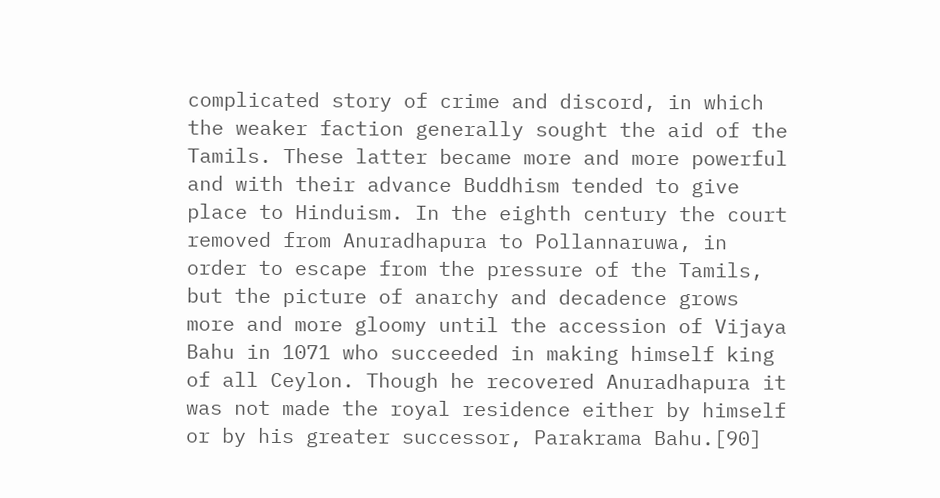complicated story of crime and discord, in which the weaker faction generally sought the aid of the Tamils. These latter became more and more powerful and with their advance Buddhism tended to give place to Hinduism. In the eighth century the court removed from Anuradhapura to Pollannaruwa, in order to escape from the pressure of the Tamils, but the picture of anarchy and decadence grows more and more gloomy until the accession of Vijaya Bahu in 1071 who succeeded in making himself king of all Ceylon. Though he recovered Anuradhapura it was not made the royal residence either by himself or by his greater successor, Parakrama Bahu.[90]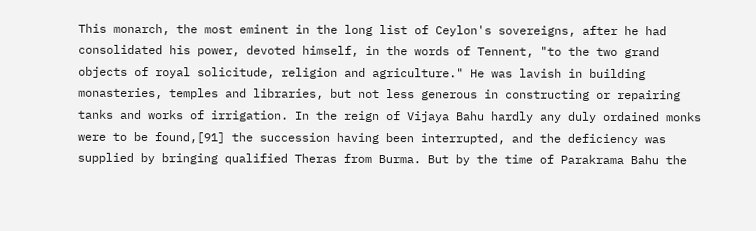This monarch, the most eminent in the long list of Ceylon's sovereigns, after he had consolidated his power, devoted himself, in the words of Tennent, "to the two grand objects of royal solicitude, religion and agriculture." He was lavish in building monasteries, temples and libraries, but not less generous in constructing or repairing tanks and works of irrigation. In the reign of Vijaya Bahu hardly any duly ordained monks were to be found,[91] the succession having been interrupted, and the deficiency was supplied by bringing qualified Theras from Burma. But by the time of Parakrama Bahu the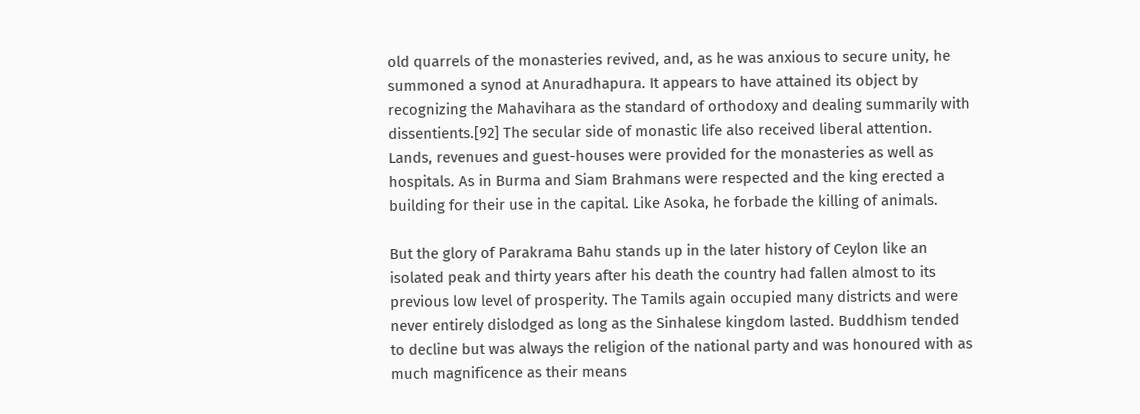old quarrels of the monasteries revived, and, as he was anxious to secure unity, he summoned a synod at Anuradhapura. It appears to have attained its object by recognizing the Mahavihara as the standard of orthodoxy and dealing summarily with dissentients.[92] The secular side of monastic life also received liberal attention. Lands, revenues and guest-houses were provided for the monasteries as well as hospitals. As in Burma and Siam Brahmans were respected and the king erected a building for their use in the capital. Like Asoka, he forbade the killing of animals.

But the glory of Parakrama Bahu stands up in the later history of Ceylon like an isolated peak and thirty years after his death the country had fallen almost to its previous low level of prosperity. The Tamils again occupied many districts and were never entirely dislodged as long as the Sinhalese kingdom lasted. Buddhism tended to decline but was always the religion of the national party and was honoured with as much magnificence as their means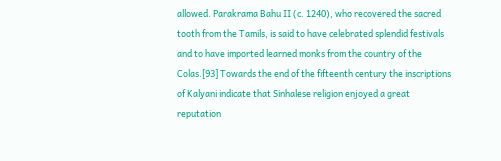allowed. Parakrama Bahu II (c. 1240), who recovered the sacred tooth from the Tamils, is said to have celebrated splendid festivals and to have imported learned monks from the country of the Colas.[93] Towards the end of the fifteenth century the inscriptions of Kalyani indicate that Sinhalese religion enjoyed a great reputation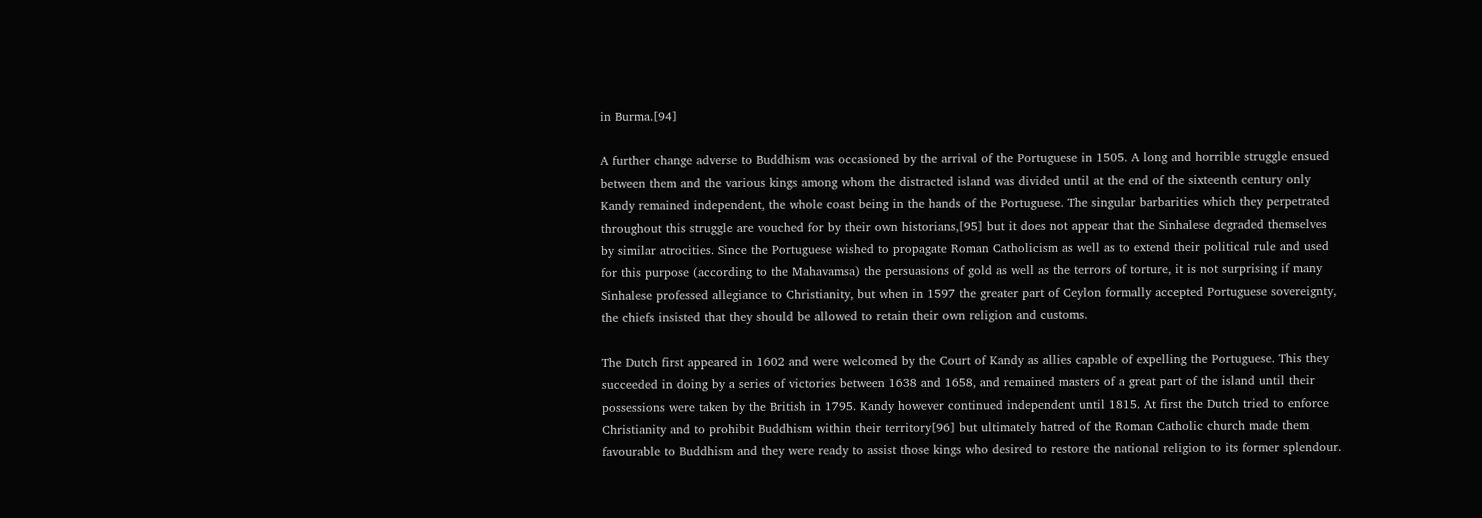in Burma.[94]

A further change adverse to Buddhism was occasioned by the arrival of the Portuguese in 1505. A long and horrible struggle ensued between them and the various kings among whom the distracted island was divided until at the end of the sixteenth century only Kandy remained independent, the whole coast being in the hands of the Portuguese. The singular barbarities which they perpetrated throughout this struggle are vouched for by their own historians,[95] but it does not appear that the Sinhalese degraded themselves by similar atrocities. Since the Portuguese wished to propagate Roman Catholicism as well as to extend their political rule and used for this purpose (according to the Mahavamsa) the persuasions of gold as well as the terrors of torture, it is not surprising if many Sinhalese professed allegiance to Christianity, but when in 1597 the greater part of Ceylon formally accepted Portuguese sovereignty, the chiefs insisted that they should be allowed to retain their own religion and customs.

The Dutch first appeared in 1602 and were welcomed by the Court of Kandy as allies capable of expelling the Portuguese. This they succeeded in doing by a series of victories between 1638 and 1658, and remained masters of a great part of the island until their possessions were taken by the British in 1795. Kandy however continued independent until 1815. At first the Dutch tried to enforce Christianity and to prohibit Buddhism within their territory[96] but ultimately hatred of the Roman Catholic church made them favourable to Buddhism and they were ready to assist those kings who desired to restore the national religion to its former splendour.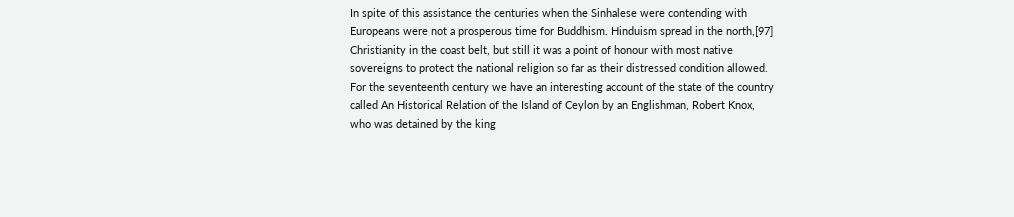In spite of this assistance the centuries when the Sinhalese were contending with Europeans were not a prosperous time for Buddhism. Hinduism spread in the north,[97] Christianity in the coast belt, but still it was a point of honour with most native sovereigns to protect the national religion so far as their distressed condition allowed. For the seventeenth century we have an interesting account of the state of the country called An Historical Relation of the Island of Ceylon by an Englishman, Robert Knox, who was detained by the king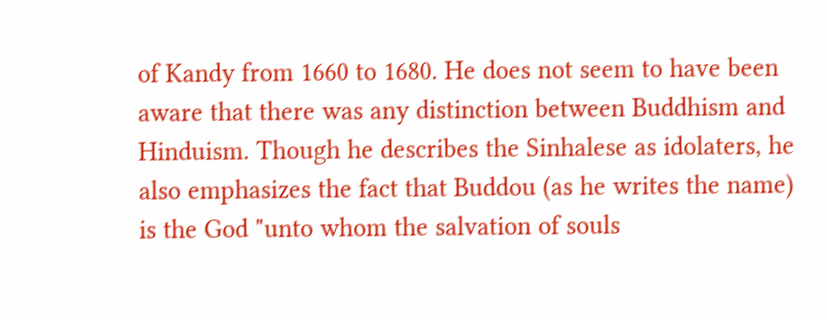of Kandy from 1660 to 1680. He does not seem to have been aware that there was any distinction between Buddhism and Hinduism. Though he describes the Sinhalese as idolaters, he also emphasizes the fact that Buddou (as he writes the name) is the God "unto whom the salvation of souls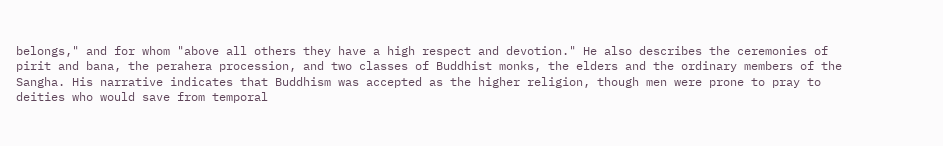belongs," and for whom "above all others they have a high respect and devotion." He also describes the ceremonies of pirit and bana, the perahera procession, and two classes of Buddhist monks, the elders and the ordinary members of the Sangha. His narrative indicates that Buddhism was accepted as the higher religion, though men were prone to pray to deities who would save from temporal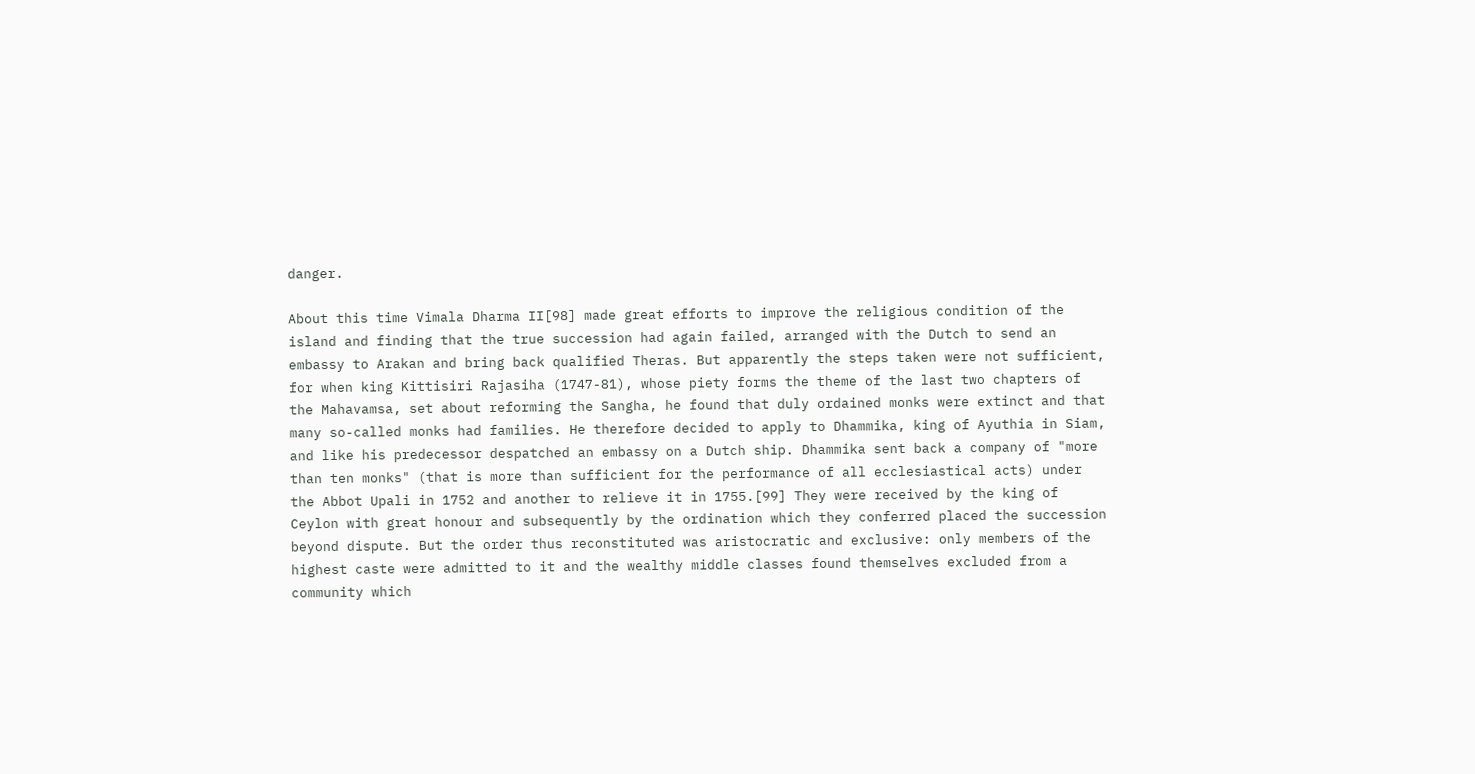danger.

About this time Vimala Dharma II[98] made great efforts to improve the religious condition of the island and finding that the true succession had again failed, arranged with the Dutch to send an embassy to Arakan and bring back qualified Theras. But apparently the steps taken were not sufficient, for when king Kittisiri Rajasiha (1747-81), whose piety forms the theme of the last two chapters of the Mahavamsa, set about reforming the Sangha, he found that duly ordained monks were extinct and that many so-called monks had families. He therefore decided to apply to Dhammika, king of Ayuthia in Siam, and like his predecessor despatched an embassy on a Dutch ship. Dhammika sent back a company of "more than ten monks" (that is more than sufficient for the performance of all ecclesiastical acts) under the Abbot Upali in 1752 and another to relieve it in 1755.[99] They were received by the king of Ceylon with great honour and subsequently by the ordination which they conferred placed the succession beyond dispute. But the order thus reconstituted was aristocratic and exclusive: only members of the highest caste were admitted to it and the wealthy middle classes found themselves excluded from a community which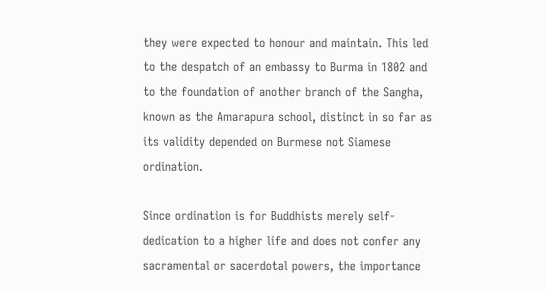they were expected to honour and maintain. This led to the despatch of an embassy to Burma in 1802 and to the foundation of another branch of the Sangha, known as the Amarapura school, distinct in so far as its validity depended on Burmese not Siamese ordination.

Since ordination is for Buddhists merely self-dedication to a higher life and does not confer any sacramental or sacerdotal powers, the importance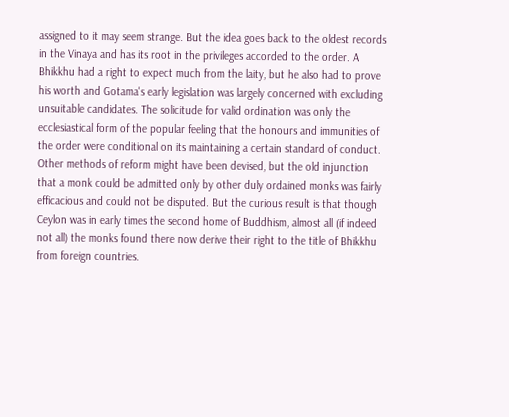assigned to it may seem strange. But the idea goes back to the oldest records in the Vinaya and has its root in the privileges accorded to the order. A Bhikkhu had a right to expect much from the laity, but he also had to prove his worth and Gotama's early legislation was largely concerned with excluding unsuitable candidates. The solicitude for valid ordination was only the ecclesiastical form of the popular feeling that the honours and immunities of the order were conditional on its maintaining a certain standard of conduct. Other methods of reform might have been devised, but the old injunction that a monk could be admitted only by other duly ordained monks was fairly efficacious and could not be disputed. But the curious result is that though Ceylon was in early times the second home of Buddhism, almost all (if indeed not all) the monks found there now derive their right to the title of Bhikkhu from foreign countries.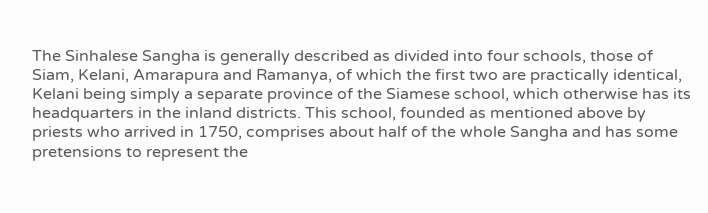The Sinhalese Sangha is generally described as divided into four schools, those of Siam, Kelani, Amarapura and Ramanya, of which the first two are practically identical, Kelani being simply a separate province of the Siamese school, which otherwise has its headquarters in the inland districts. This school, founded as mentioned above by priests who arrived in 1750, comprises about half of the whole Sangha and has some pretensions to represent the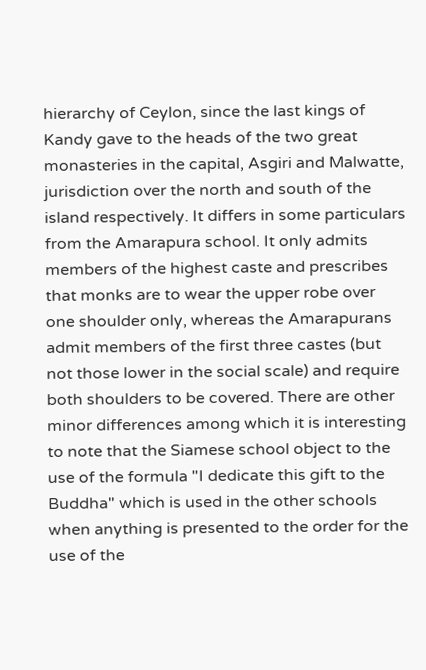hierarchy of Ceylon, since the last kings of Kandy gave to the heads of the two great monasteries in the capital, Asgiri and Malwatte, jurisdiction over the north and south of the island respectively. It differs in some particulars from the Amarapura school. It only admits members of the highest caste and prescribes that monks are to wear the upper robe over one shoulder only, whereas the Amarapurans admit members of the first three castes (but not those lower in the social scale) and require both shoulders to be covered. There are other minor differences among which it is interesting to note that the Siamese school object to the use of the formula "I dedicate this gift to the Buddha" which is used in the other schools when anything is presented to the order for the use of the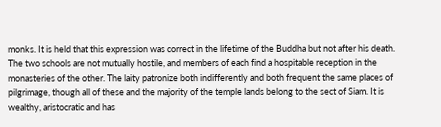monks. It is held that this expression was correct in the lifetime of the Buddha but not after his death. The two schools are not mutually hostile, and members of each find a hospitable reception in the monasteries of the other. The laity patronize both indifferently and both frequent the same places of pilgrimage, though all of these and the majority of the temple lands belong to the sect of Siam. It is wealthy, aristocratic and has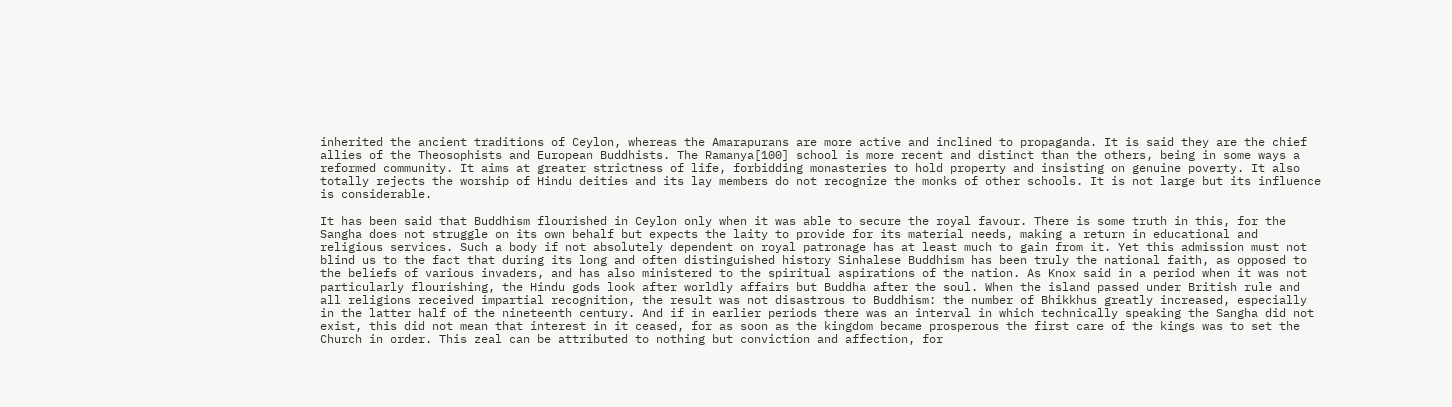inherited the ancient traditions of Ceylon, whereas the Amarapurans are more active and inclined to propaganda. It is said they are the chief allies of the Theosophists and European Buddhists. The Ramanya[100] school is more recent and distinct than the others, being in some ways a reformed community. It aims at greater strictness of life, forbidding monasteries to hold property and insisting on genuine poverty. It also totally rejects the worship of Hindu deities and its lay members do not recognize the monks of other schools. It is not large but its influence is considerable.

It has been said that Buddhism flourished in Ceylon only when it was able to secure the royal favour. There is some truth in this, for the Sangha does not struggle on its own behalf but expects the laity to provide for its material needs, making a return in educational and religious services. Such a body if not absolutely dependent on royal patronage has at least much to gain from it. Yet this admission must not blind us to the fact that during its long and often distinguished history Sinhalese Buddhism has been truly the national faith, as opposed to the beliefs of various invaders, and has also ministered to the spiritual aspirations of the nation. As Knox said in a period when it was not particularly flourishing, the Hindu gods look after worldly affairs but Buddha after the soul. When the island passed under British rule and all religions received impartial recognition, the result was not disastrous to Buddhism: the number of Bhikkhus greatly increased, especially in the latter half of the nineteenth century. And if in earlier periods there was an interval in which technically speaking the Sangha did not exist, this did not mean that interest in it ceased, for as soon as the kingdom became prosperous the first care of the kings was to set the Church in order. This zeal can be attributed to nothing but conviction and affection, for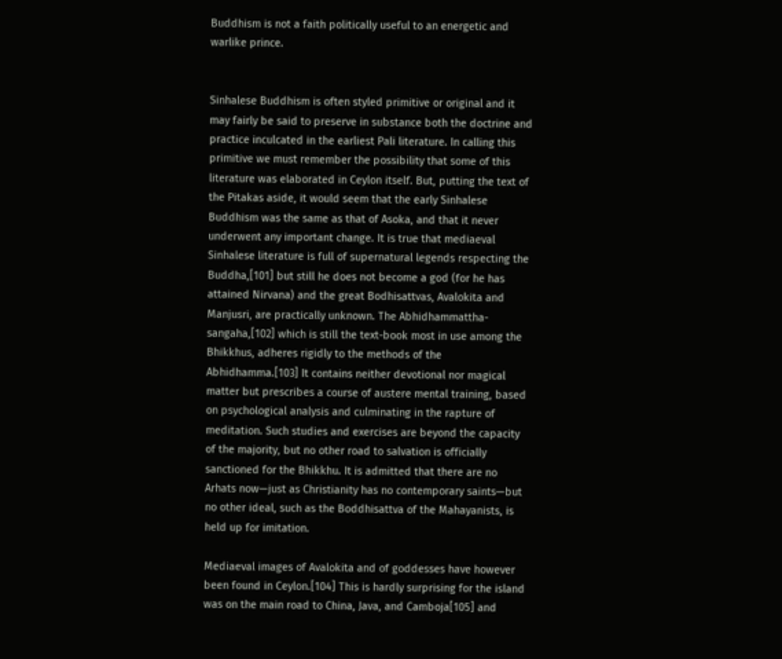Buddhism is not a faith politically useful to an energetic and warlike prince.


Sinhalese Buddhism is often styled primitive or original and it may fairly be said to preserve in substance both the doctrine and practice inculcated in the earliest Pali literature. In calling this primitive we must remember the possibility that some of this literature was elaborated in Ceylon itself. But, putting the text of the Pitakas aside, it would seem that the early Sinhalese Buddhism was the same as that of Asoka, and that it never underwent any important change. It is true that mediaeval Sinhalese literature is full of supernatural legends respecting the Buddha,[101] but still he does not become a god (for he has attained Nirvana) and the great Bodhisattvas, Avalokita and Manjusri, are practically unknown. The Abhidhammattha-sangaha,[102] which is still the text-book most in use among the Bhikkhus, adheres rigidly to the methods of the Abhidhamma.[103] It contains neither devotional nor magical matter but prescribes a course of austere mental training, based on psychological analysis and culminating in the rapture of meditation. Such studies and exercises are beyond the capacity of the majority, but no other road to salvation is officially sanctioned for the Bhikkhu. It is admitted that there are no Arhats now—just as Christianity has no contemporary saints—but no other ideal, such as the Boddhisattva of the Mahayanists, is held up for imitation.

Mediaeval images of Avalokita and of goddesses have however been found in Ceylon.[104] This is hardly surprising for the island was on the main road to China, Java, and Camboja[105] and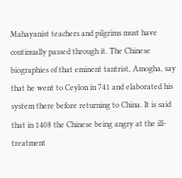Mahayanist teachers and pilgrims must have continually passed through it. The Chinese biographies of that eminent tantrist, Amogha, say that he went to Ceylon in 741 and elaborated his system there before returning to China. It is said that in 1408 the Chinese being angry at the ill-treatment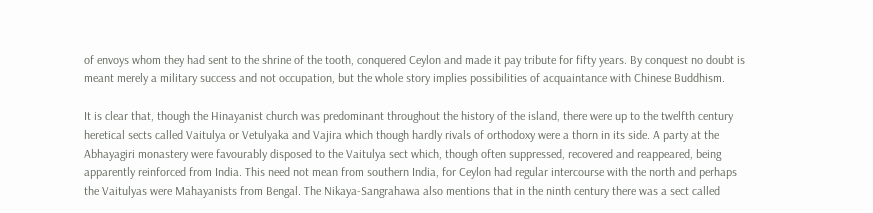of envoys whom they had sent to the shrine of the tooth, conquered Ceylon and made it pay tribute for fifty years. By conquest no doubt is meant merely a military success and not occupation, but the whole story implies possibilities of acquaintance with Chinese Buddhism.

It is clear that, though the Hinayanist church was predominant throughout the history of the island, there were up to the twelfth century heretical sects called Vaitulya or Vetulyaka and Vajira which though hardly rivals of orthodoxy were a thorn in its side. A party at the Abhayagiri monastery were favourably disposed to the Vaitulya sect which, though often suppressed, recovered and reappeared, being apparently reinforced from India. This need not mean from southern India, for Ceylon had regular intercourse with the north and perhaps the Vaitulyas were Mahayanists from Bengal. The Nikaya-Sangrahawa also mentions that in the ninth century there was a sect called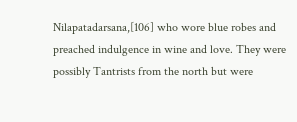Nilapatadarsana,[106] who wore blue robes and preached indulgence in wine and love. They were possibly Tantrists from the north but were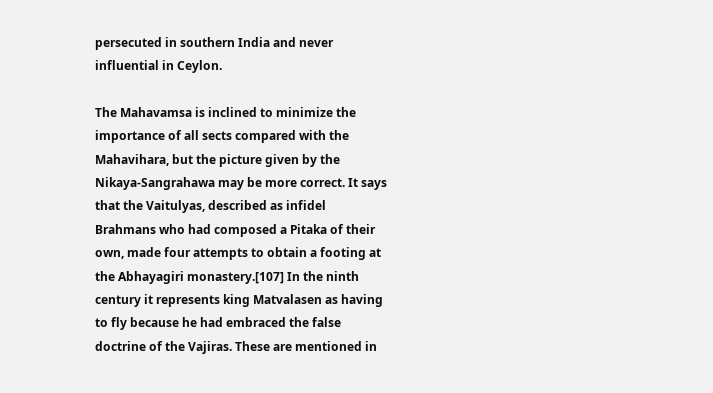persecuted in southern India and never influential in Ceylon.

The Mahavamsa is inclined to minimize the importance of all sects compared with the Mahavihara, but the picture given by the Nikaya-Sangrahawa may be more correct. It says that the Vaitulyas, described as infidel Brahmans who had composed a Pitaka of their own, made four attempts to obtain a footing at the Abhayagiri monastery.[107] In the ninth century it represents king Matvalasen as having to fly because he had embraced the false doctrine of the Vajiras. These are mentioned in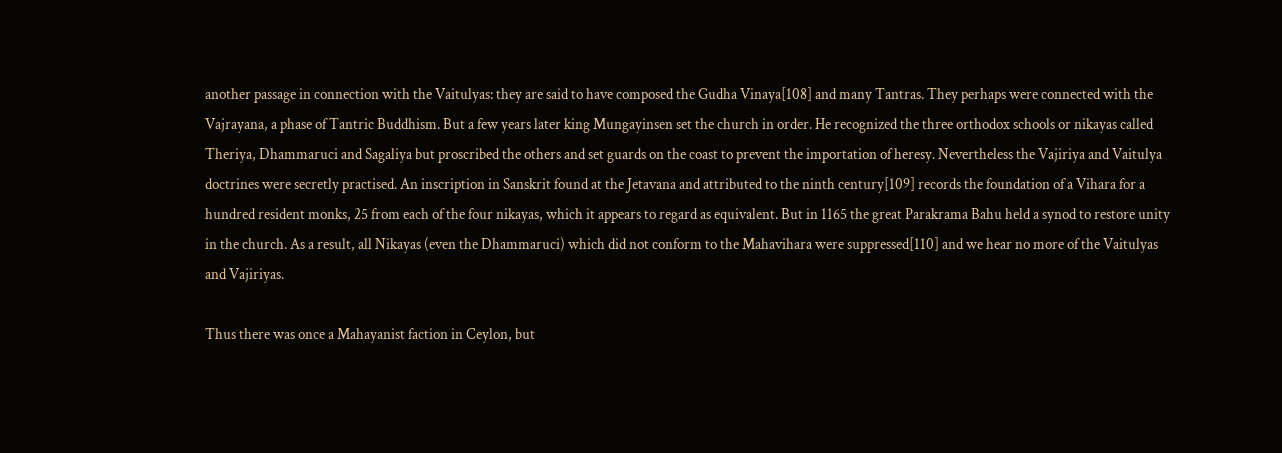another passage in connection with the Vaitulyas: they are said to have composed the Gudha Vinaya[108] and many Tantras. They perhaps were connected with the Vajrayana, a phase of Tantric Buddhism. But a few years later king Mungayinsen set the church in order. He recognized the three orthodox schools or nikayas called Theriya, Dhammaruci and Sagaliya but proscribed the others and set guards on the coast to prevent the importation of heresy. Nevertheless the Vajiriya and Vaitulya doctrines were secretly practised. An inscription in Sanskrit found at the Jetavana and attributed to the ninth century[109] records the foundation of a Vihara for a hundred resident monks, 25 from each of the four nikayas, which it appears to regard as equivalent. But in 1165 the great Parakrama Bahu held a synod to restore unity in the church. As a result, all Nikayas (even the Dhammaruci) which did not conform to the Mahavihara were suppressed[110] and we hear no more of the Vaitulyas and Vajiriyas.

Thus there was once a Mahayanist faction in Ceylon, but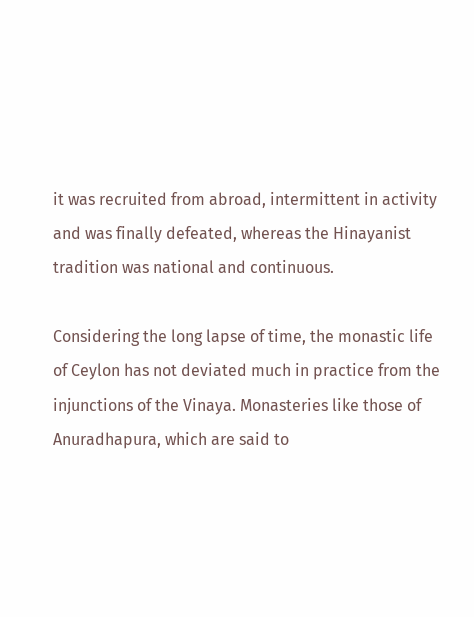it was recruited from abroad, intermittent in activity and was finally defeated, whereas the Hinayanist tradition was national and continuous.

Considering the long lapse of time, the monastic life of Ceylon has not deviated much in practice from the injunctions of the Vinaya. Monasteries like those of Anuradhapura, which are said to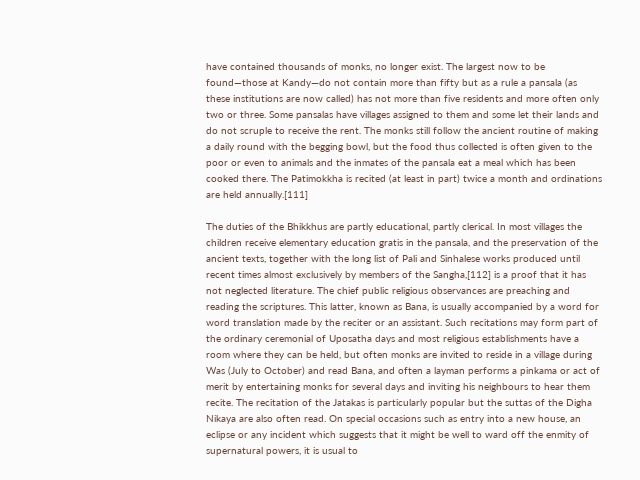have contained thousands of monks, no longer exist. The largest now to be found—those at Kandy—do not contain more than fifty but as a rule a pansala (as these institutions are now called) has not more than five residents and more often only two or three. Some pansalas have villages assigned to them and some let their lands and do not scruple to receive the rent. The monks still follow the ancient routine of making a daily round with the begging bowl, but the food thus collected is often given to the poor or even to animals and the inmates of the pansala eat a meal which has been cooked there. The Patimokkha is recited (at least in part) twice a month and ordinations are held annually.[111]

The duties of the Bhikkhus are partly educational, partly clerical. In most villages the children receive elementary education gratis in the pansala, and the preservation of the ancient texts, together with the long list of Pali and Sinhalese works produced until recent times almost exclusively by members of the Sangha,[112] is a proof that it has not neglected literature. The chief public religious observances are preaching and reading the scriptures. This latter, known as Bana, is usually accompanied by a word for word translation made by the reciter or an assistant. Such recitations may form part of the ordinary ceremonial of Uposatha days and most religious establishments have a room where they can be held, but often monks are invited to reside in a village during Was (July to October) and read Bana, and often a layman performs a pinkama or act of merit by entertaining monks for several days and inviting his neighbours to hear them recite. The recitation of the Jatakas is particularly popular but the suttas of the Digha Nikaya are also often read. On special occasions such as entry into a new house, an eclipse or any incident which suggests that it might be well to ward off the enmity of supernatural powers, it is usual to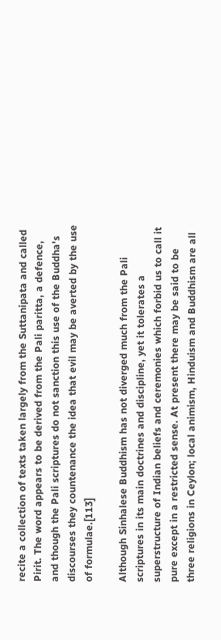recite a collection of texts taken largely from the Suttanipata and called Pirit. The word appears to be derived from the Pali paritta, a defence, and though the Pali scriptures do not sanction this use of the Buddha's discourses they countenance the idea that evil may be averted by the use of formulae.[113]

Although Sinhalese Buddhism has not diverged much from the Pali scriptures in its main doctrines and discipline, yet it tolerates a superstructure of Indian beliefs and ceremonies which forbid us to call it pure except in a restricted sense. At present there may be said to be three religions in Ceylon; local animism, Hinduism and Buddhism are all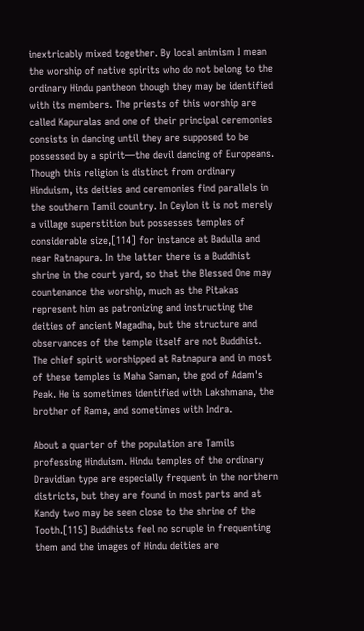inextricably mixed together. By local animism I mean the worship of native spirits who do not belong to the ordinary Hindu pantheon though they may be identified with its members. The priests of this worship are called Kapuralas and one of their principal ceremonies consists in dancing until they are supposed to be possessed by a spirit—the devil dancing of Europeans. Though this religion is distinct from ordinary Hinduism, its deities and ceremonies find parallels in the southern Tamil country. In Ceylon it is not merely a village superstition but possesses temples of considerable size,[114] for instance at Badulla and near Ratnapura. In the latter there is a Buddhist shrine in the court yard, so that the Blessed One may countenance the worship, much as the Pitakas represent him as patronizing and instructing the deities of ancient Magadha, but the structure and observances of the temple itself are not Buddhist. The chief spirit worshipped at Ratnapura and in most of these temples is Maha Saman, the god of Adam's Peak. He is sometimes identified with Lakshmana, the brother of Rama, and sometimes with Indra.

About a quarter of the population are Tamils professing Hinduism. Hindu temples of the ordinary Dravidian type are especially frequent in the northern districts, but they are found in most parts and at Kandy two may be seen close to the shrine of the Tooth.[115] Buddhists feel no scruple in frequenting them and the images of Hindu deities are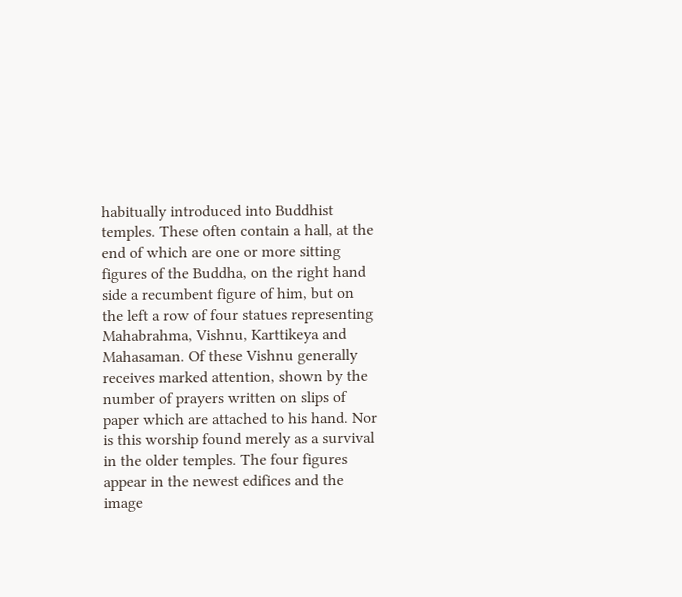habitually introduced into Buddhist temples. These often contain a hall, at the end of which are one or more sitting figures of the Buddha, on the right hand side a recumbent figure of him, but on the left a row of four statues representing Mahabrahma, Vishnu, Karttikeya and Mahasaman. Of these Vishnu generally receives marked attention, shown by the number of prayers written on slips of paper which are attached to his hand. Nor is this worship found merely as a survival in the older temples. The four figures appear in the newest edifices and the image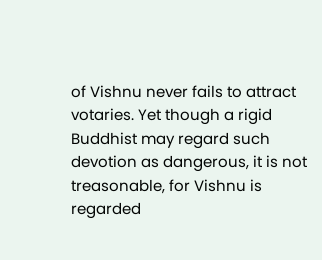of Vishnu never fails to attract votaries. Yet though a rigid Buddhist may regard such devotion as dangerous, it is not treasonable, for Vishnu is regarded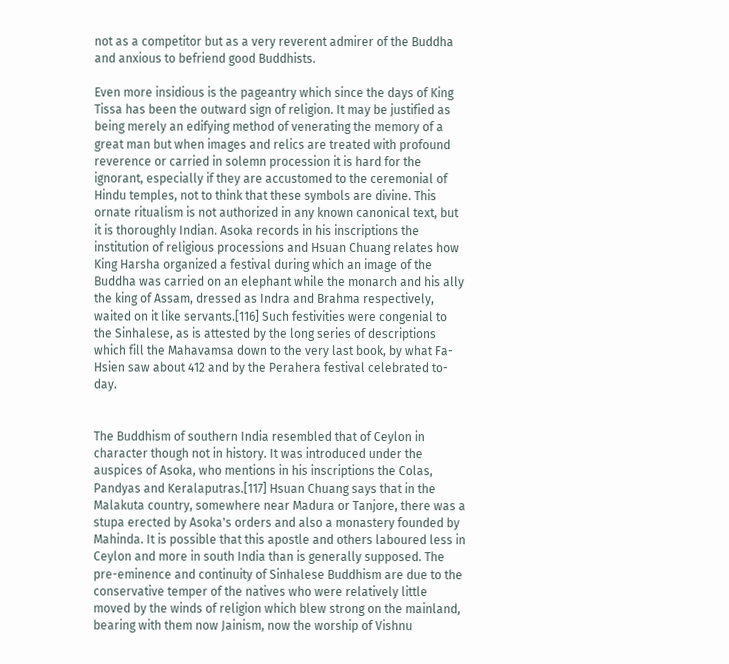not as a competitor but as a very reverent admirer of the Buddha and anxious to befriend good Buddhists.

Even more insidious is the pageantry which since the days of King Tissa has been the outward sign of religion. It may be justified as being merely an edifying method of venerating the memory of a great man but when images and relics are treated with profound reverence or carried in solemn procession it is hard for the ignorant, especially if they are accustomed to the ceremonial of Hindu temples, not to think that these symbols are divine. This ornate ritualism is not authorized in any known canonical text, but it is thoroughly Indian. Asoka records in his inscriptions the institution of religious processions and Hsuan Chuang relates how King Harsha organized a festival during which an image of the Buddha was carried on an elephant while the monarch and his ally the king of Assam, dressed as Indra and Brahma respectively, waited on it like servants.[116] Such festivities were congenial to the Sinhalese, as is attested by the long series of descriptions which fill the Mahavamsa down to the very last book, by what Fa-Hsien saw about 412 and by the Perahera festival celebrated to-day.


The Buddhism of southern India resembled that of Ceylon in character though not in history. It was introduced under the auspices of Asoka, who mentions in his inscriptions the Colas, Pandyas and Keralaputras.[117] Hsuan Chuang says that in the Malakuta country, somewhere near Madura or Tanjore, there was a stupa erected by Asoka's orders and also a monastery founded by Mahinda. It is possible that this apostle and others laboured less in Ceylon and more in south India than is generally supposed. The pre-eminence and continuity of Sinhalese Buddhism are due to the conservative temper of the natives who were relatively little moved by the winds of religion which blew strong on the mainland, bearing with them now Jainism, now the worship of Vishnu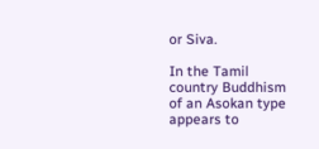or Siva.

In the Tamil country Buddhism of an Asokan type appears to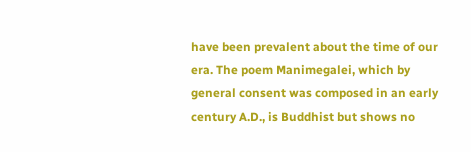have been prevalent about the time of our era. The poem Manimegalei, which by general consent was composed in an early century A.D., is Buddhist but shows no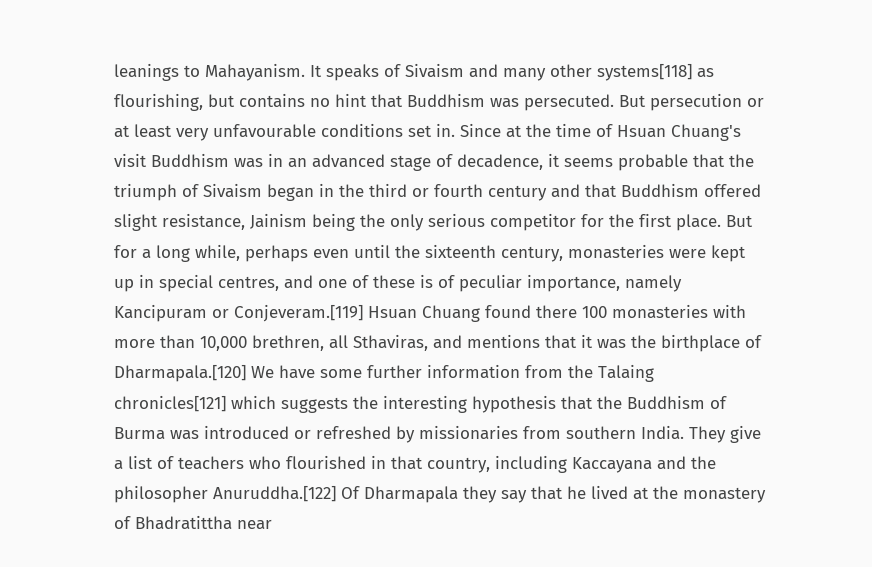leanings to Mahayanism. It speaks of Sivaism and many other systems[118] as flourishing, but contains no hint that Buddhism was persecuted. But persecution or at least very unfavourable conditions set in. Since at the time of Hsuan Chuang's visit Buddhism was in an advanced stage of decadence, it seems probable that the triumph of Sivaism began in the third or fourth century and that Buddhism offered slight resistance, Jainism being the only serious competitor for the first place. But for a long while, perhaps even until the sixteenth century, monasteries were kept up in special centres, and one of these is of peculiar importance, namely Kancipuram or Conjeveram.[119] Hsuan Chuang found there 100 monasteries with more than 10,000 brethren, all Sthaviras, and mentions that it was the birthplace of Dharmapala.[120] We have some further information from the Talaing chronicles[121] which suggests the interesting hypothesis that the Buddhism of Burma was introduced or refreshed by missionaries from southern India. They give a list of teachers who flourished in that country, including Kaccayana and the philosopher Anuruddha.[122] Of Dharmapala they say that he lived at the monastery of Bhadratittha near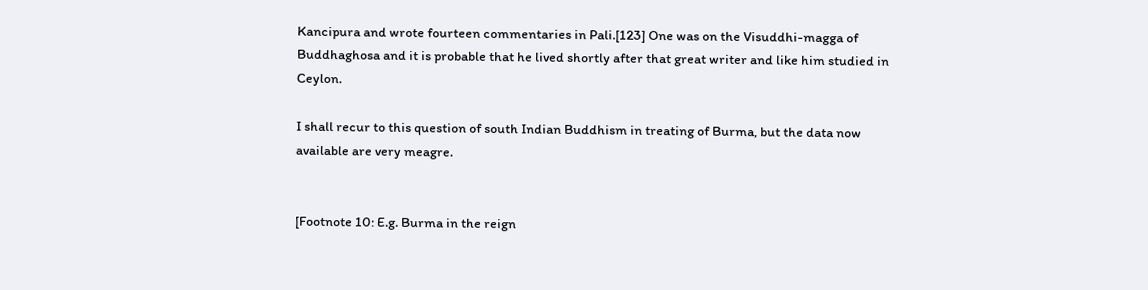Kancipura and wrote fourteen commentaries in Pali.[123] One was on the Visuddhi-magga of Buddhaghosa and it is probable that he lived shortly after that great writer and like him studied in Ceylon.

I shall recur to this question of south Indian Buddhism in treating of Burma, but the data now available are very meagre.


[Footnote 10: E.g. Burma in the reign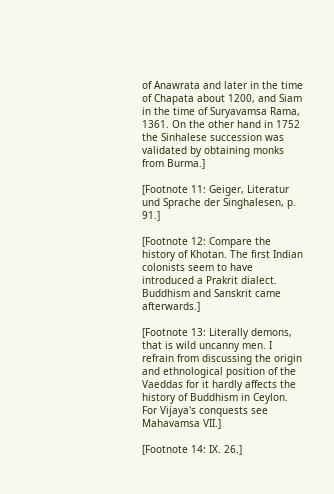of Anawrata and later in the time of Chapata about 1200, and Siam in the time of Suryavamsa Rama, 1361. On the other hand in 1752 the Sinhalese succession was validated by obtaining monks from Burma.]

[Footnote 11: Geiger, Literatur und Sprache der Singhalesen, p. 91.]

[Footnote 12: Compare the history of Khotan. The first Indian colonists seem to have introduced a Prakrit dialect. Buddhism and Sanskrit came afterwards.]

[Footnote 13: Literally demons, that is wild uncanny men. I refrain from discussing the origin and ethnological position of the Vaeddas for it hardly affects the history of Buddhism in Ceylon. For Vijaya's conquests see Mahavamsa VII.]

[Footnote 14: IX. 26.]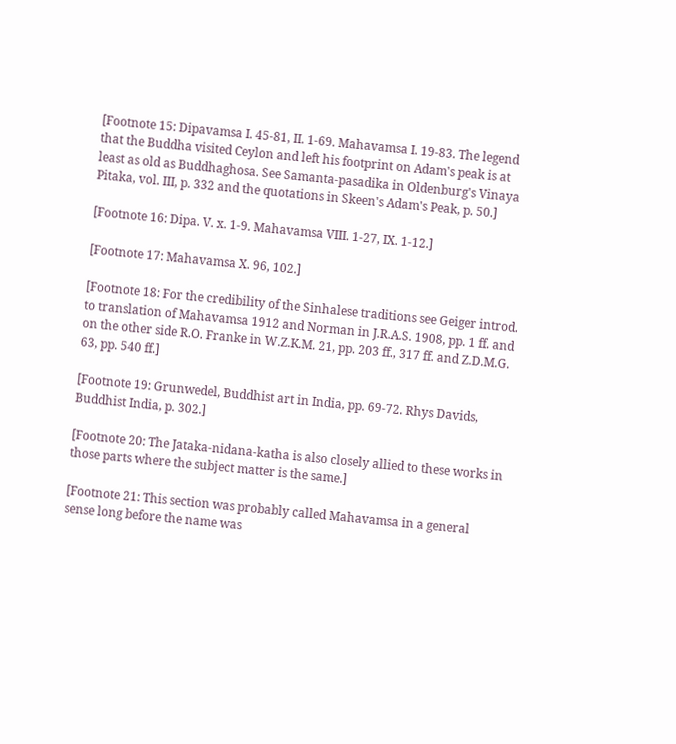[Footnote 15: Dipavamsa I. 45-81, II. 1-69. Mahavamsa I. 19-83. The legend that the Buddha visited Ceylon and left his footprint on Adam's peak is at least as old as Buddhaghosa. See Samanta-pasadika in Oldenburg's Vinaya Pitaka, vol. III, p. 332 and the quotations in Skeen's Adam's Peak, p. 50.]

[Footnote 16: Dipa. V. x. 1-9. Mahavamsa VIII. 1-27, IX. 1-12.]

[Footnote 17: Mahavamsa X. 96, 102.]

[Footnote 18: For the credibility of the Sinhalese traditions see Geiger introd. to translation of Mahavamsa 1912 and Norman in J.R.A.S. 1908, pp. 1 ff. and on the other side R.O. Franke in W.Z.K.M. 21, pp. 203 ff., 317 ff. and Z.D.M.G. 63, pp. 540 ff.]

[Footnote 19: Grunwedel, Buddhist art in India, pp. 69-72. Rhys Davids, Buddhist India, p. 302.]

[Footnote 20: The Jataka-nidana-katha is also closely allied to these works in those parts where the subject matter is the same.]

[Footnote 21: This section was probably called Mahavamsa in a general sense long before the name was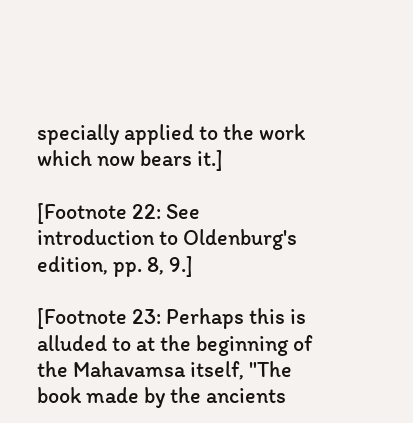specially applied to the work which now bears it.]

[Footnote 22: See introduction to Oldenburg's edition, pp. 8, 9.]

[Footnote 23: Perhaps this is alluded to at the beginning of the Mahavamsa itself, "The book made by the ancients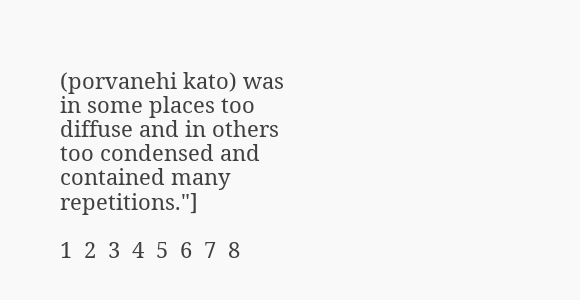(porvanehi kato) was in some places too diffuse and in others too condensed and contained many repetitions."]

1  2  3  4  5  6  7  8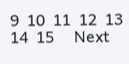9  10  11  12  13  14  15     Next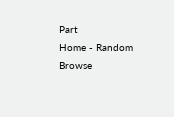Part
Home - Random Browse